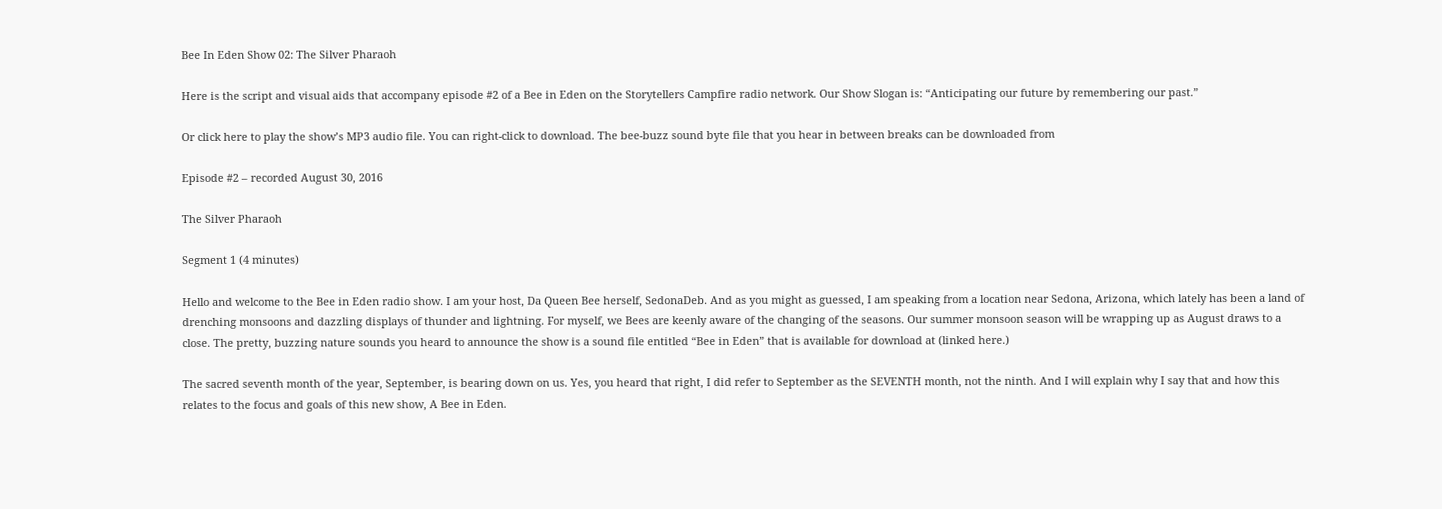Bee In Eden Show 02: The Silver Pharaoh

Here is the script and visual aids that accompany episode #2 of a Bee in Eden on the Storytellers Campfire radio network. Our Show Slogan is: “Anticipating our future by remembering our past.”

Or click here to play the show’s MP3 audio file. You can right-click to download. The bee-buzz sound byte file that you hear in between breaks can be downloaded from

Episode #2 – recorded August 30, 2016

The Silver Pharaoh

Segment 1 (4 minutes)

Hello and welcome to the Bee in Eden radio show. I am your host, Da Queen Bee herself, SedonaDeb. And as you might as guessed, I am speaking from a location near Sedona, Arizona, which lately has been a land of drenching monsoons and dazzling displays of thunder and lightning. For myself, we Bees are keenly aware of the changing of the seasons. Our summer monsoon season will be wrapping up as August draws to a close. The pretty, buzzing nature sounds you heard to announce the show is a sound file entitled “Bee in Eden” that is available for download at (linked here.)

The sacred seventh month of the year, September, is bearing down on us. Yes, you heard that right, I did refer to September as the SEVENTH month, not the ninth. And I will explain why I say that and how this relates to the focus and goals of this new show, A Bee in Eden.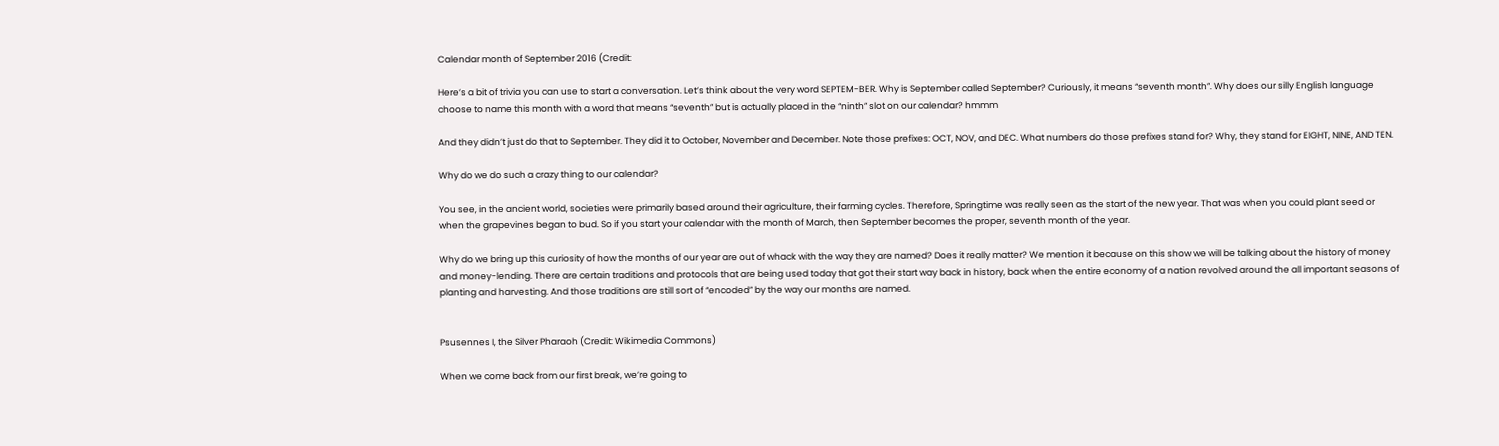Calendar month of September 2016 (Credit:

Here’s a bit of trivia you can use to start a conversation. Let’s think about the very word SEPTEM-BER. Why is September called September? Curiously, it means “seventh month”. Why does our silly English language choose to name this month with a word that means “seventh” but is actually placed in the “ninth” slot on our calendar? hmmm

And they didn’t just do that to September. They did it to October, November and December. Note those prefixes: OCT, NOV, and DEC. What numbers do those prefixes stand for? Why, they stand for EIGHT, NINE, AND TEN.

Why do we do such a crazy thing to our calendar?

You see, in the ancient world, societies were primarily based around their agriculture, their farming cycles. Therefore, Springtime was really seen as the start of the new year. That was when you could plant seed or when the grapevines began to bud. So if you start your calendar with the month of March, then September becomes the proper, seventh month of the year.

Why do we bring up this curiosity of how the months of our year are out of whack with the way they are named? Does it really matter? We mention it because on this show we will be talking about the history of money and money-lending. There are certain traditions and protocols that are being used today that got their start way back in history, back when the entire economy of a nation revolved around the all important seasons of planting and harvesting. And those traditions are still sort of “encoded” by the way our months are named.


Psusennes I, the Silver Pharaoh (Credit: Wikimedia Commons)

When we come back from our first break, we’re going to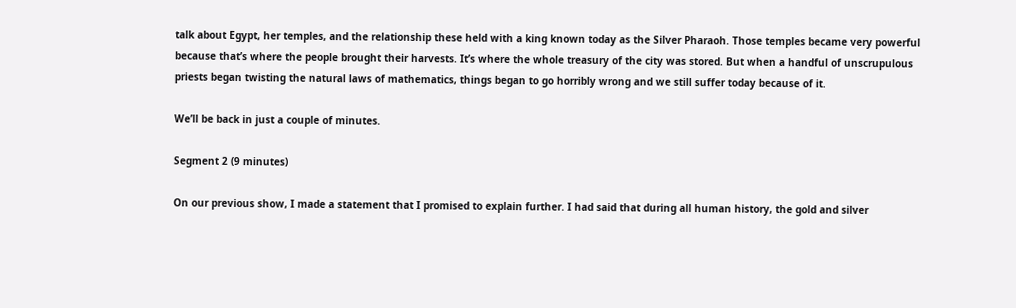talk about Egypt, her temples, and the relationship these held with a king known today as the Silver Pharaoh. Those temples became very powerful because that’s where the people brought their harvests. It’s where the whole treasury of the city was stored. But when a handful of unscrupulous priests began twisting the natural laws of mathematics, things began to go horribly wrong and we still suffer today because of it.

We’ll be back in just a couple of minutes.

Segment 2 (9 minutes)

On our previous show, I made a statement that I promised to explain further. I had said that during all human history, the gold and silver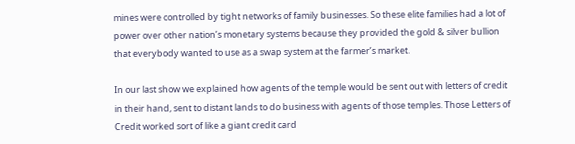mines were controlled by tight networks of family businesses. So these elite families had a lot of power over other nation’s monetary systems because they provided the gold & silver bullion that everybody wanted to use as a swap system at the farmer’s market.

In our last show we explained how agents of the temple would be sent out with letters of credit in their hand, sent to distant lands to do business with agents of those temples. Those Letters of Credit worked sort of like a giant credit card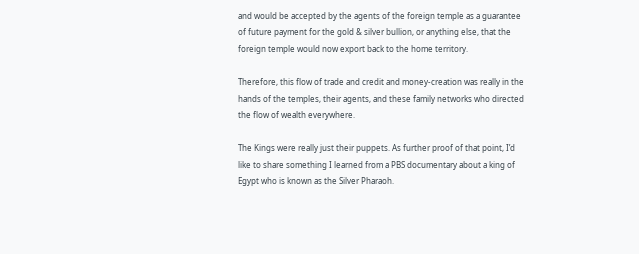and would be accepted by the agents of the foreign temple as a guarantee of future payment for the gold & silver bullion, or anything else, that the foreign temple would now export back to the home territory.

Therefore, this flow of trade and credit and money-creation was really in the hands of the temples, their agents, and these family networks who directed the flow of wealth everywhere.

The Kings were really just their puppets. As further proof of that point, I’d like to share something I learned from a PBS documentary about a king of Egypt who is known as the Silver Pharaoh.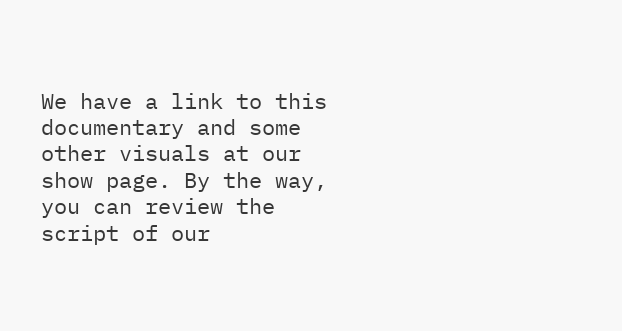We have a link to this documentary and some other visuals at our show page. By the way, you can review the script of our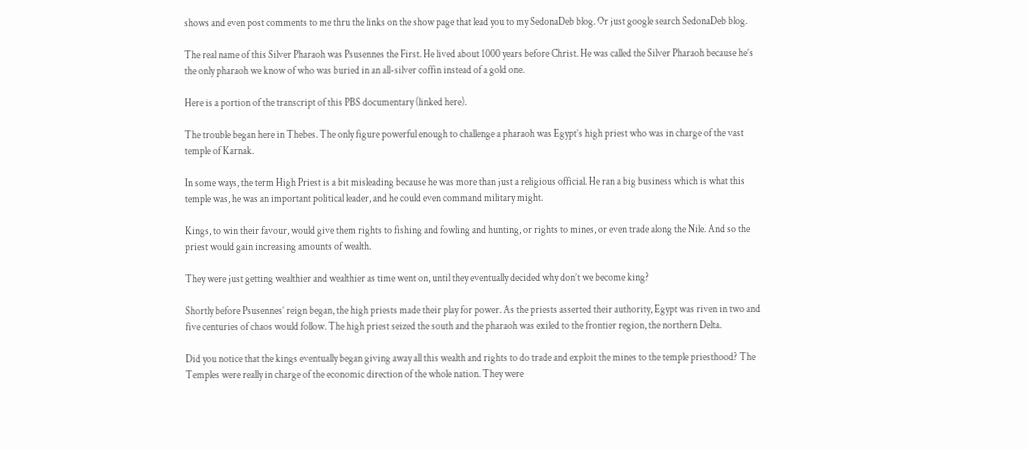shows and even post comments to me thru the links on the show page that lead you to my SedonaDeb blog. Or just google search SedonaDeb blog.

The real name of this Silver Pharaoh was Psusennes the First. He lived about 1000 years before Christ. He was called the Silver Pharaoh because he’s the only pharaoh we know of who was buried in an all-silver coffin instead of a gold one.

Here is a portion of the transcript of this PBS documentary (linked here).

The trouble began here in Thebes. The only figure powerful enough to challenge a pharaoh was Egypt’s high priest who was in charge of the vast temple of Karnak.

In some ways, the term High Priest is a bit misleading because he was more than just a religious official. He ran a big business which is what this temple was, he was an important political leader, and he could even command military might.

Kings, to win their favour, would give them rights to fishing and fowling and hunting, or rights to mines, or even trade along the Nile. And so the priest would gain increasing amounts of wealth.

They were just getting wealthier and wealthier as time went on, until they eventually decided why don’t we become king?

Shortly before Psusennes’ reign began, the high priests made their play for power. As the priests asserted their authority, Egypt was riven in two and five centuries of chaos would follow. The high priest seized the south and the pharaoh was exiled to the frontier region, the northern Delta.

Did you notice that the kings eventually began giving away all this wealth and rights to do trade and exploit the mines to the temple priesthood? The Temples were really in charge of the economic direction of the whole nation. They were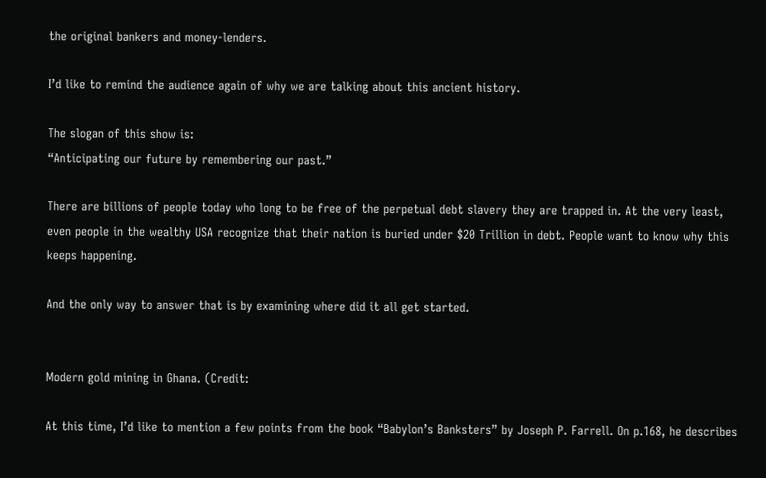the original bankers and money-lenders.

I’d like to remind the audience again of why we are talking about this ancient history.

The slogan of this show is:
“Anticipating our future by remembering our past.”

There are billions of people today who long to be free of the perpetual debt slavery they are trapped in. At the very least, even people in the wealthy USA recognize that their nation is buried under $20 Trillion in debt. People want to know why this keeps happening.

And the only way to answer that is by examining where did it all get started.


Modern gold mining in Ghana. (Credit:

At this time, I’d like to mention a few points from the book “Babylon’s Banksters” by Joseph P. Farrell. On p.168, he describes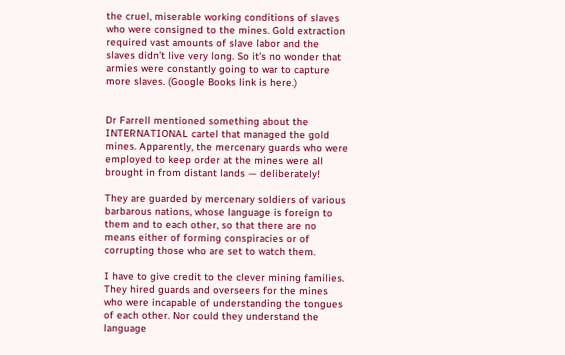the cruel, miserable working conditions of slaves who were consigned to the mines. Gold extraction required vast amounts of slave labor and the slaves didn’t live very long. So it’s no wonder that armies were constantly going to war to capture more slaves. (Google Books link is here.)


Dr Farrell mentioned something about the INTERNATIONAL cartel that managed the gold mines. Apparently, the mercenary guards who were employed to keep order at the mines were all brought in from distant lands — deliberately!

They are guarded by mercenary soldiers of various barbarous nations, whose language is foreign to them and to each other, so that there are no means either of forming conspiracies or of corrupting those who are set to watch them.

I have to give credit to the clever mining families. They hired guards and overseers for the mines who were incapable of understanding the tongues of each other. Nor could they understand the language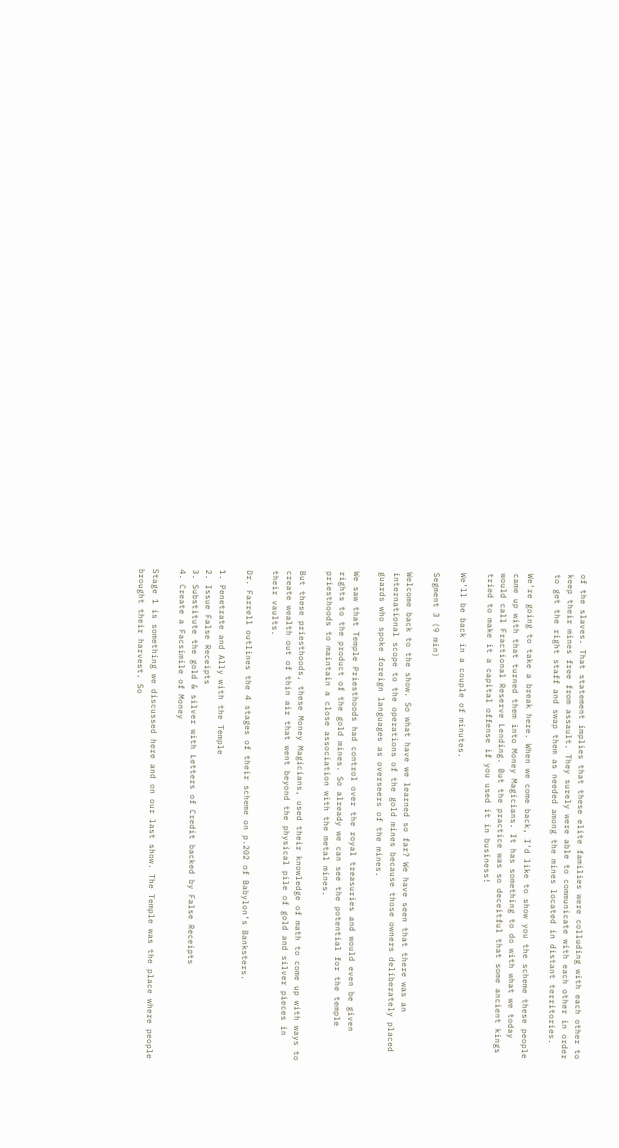of the slaves. That statement implies that these elite families were colluding with each other to keep their mines free from assault. They surely were able to communicate with each other in order to get the right staff and swap them as needed among the mines located in distant territories.

We’re going to take a break here. When we come back, I’d like to show you the scheme these people came up with that turned them into Money Magicians. It has something to do with what we today would call Fractional Reserve Lending. But the practice was so deceitful that some ancient kings tried to make it a capital offense if you used it in business!

We’ll be back in a couple of minutes.

Segment 3 (9 min)

Welcome back to the show. So what have we learned so far? We have seen that there was an international scope to the operations of the gold mines because those owners deliberately placed guards who spoke foreign languages as overseers of the mines.

We saw that Temple Priesthoods had control over the royal treasuries and would even be given rights to the product of the gold mines. So already we can see the potential for the temple priesthoods to maintain a close association with the metal mines.

But these priesthoods, these Money Magicians, used their knowledge of math to come up with ways to create wealth out of thin air that went beyond the physical pile of gold and silver pieces in their vaults.

Dr. Farrell outlines the 4 stages of their scheme on p.202 of Babylon’s Banksters.

1. Penetrate and Ally with the Temple
2. Issue False Receipts
3. Substitute the gold & silver with Letters of Credit backed by False Receipts
4. Create a Facsimile of Money

Stage 1 is something we discussed here and on our last show. The Temple was the place where people brought their harvest. So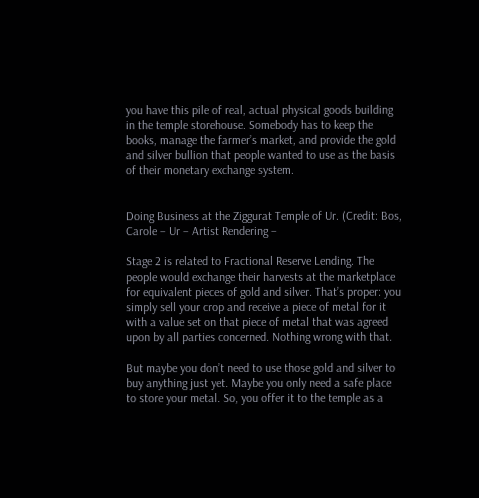you have this pile of real, actual physical goods building in the temple storehouse. Somebody has to keep the books, manage the farmer’s market, and provide the gold and silver bullion that people wanted to use as the basis of their monetary exchange system.


Doing Business at the Ziggurat Temple of Ur. (Credit: Bos, Carole – Ur – Artist Rendering –

Stage 2 is related to Fractional Reserve Lending. The people would exchange their harvests at the marketplace for equivalent pieces of gold and silver. That’s proper: you simply sell your crop and receive a piece of metal for it with a value set on that piece of metal that was agreed upon by all parties concerned. Nothing wrong with that.

But maybe you don’t need to use those gold and silver to buy anything just yet. Maybe you only need a safe place to store your metal. So, you offer it to the temple as a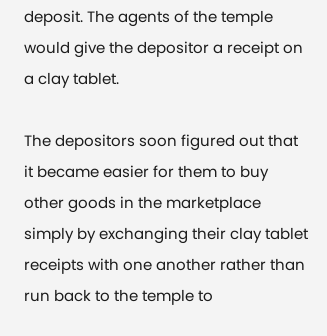deposit. The agents of the temple would give the depositor a receipt on a clay tablet.

The depositors soon figured out that it became easier for them to buy other goods in the marketplace simply by exchanging their clay tablet receipts with one another rather than run back to the temple to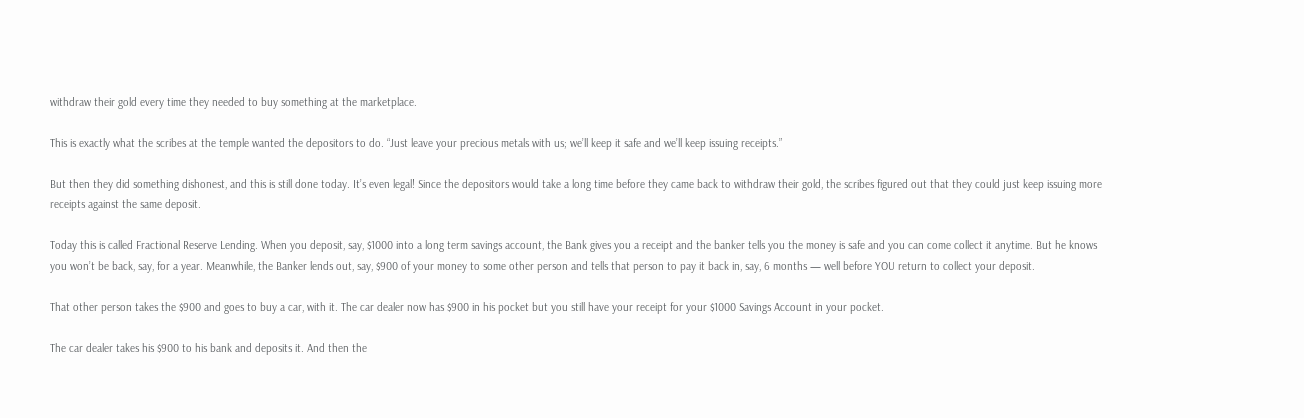withdraw their gold every time they needed to buy something at the marketplace.

This is exactly what the scribes at the temple wanted the depositors to do. “Just leave your precious metals with us; we’ll keep it safe and we’ll keep issuing receipts.”

But then they did something dishonest, and this is still done today. It’s even legal! Since the depositors would take a long time before they came back to withdraw their gold, the scribes figured out that they could just keep issuing more receipts against the same deposit.

Today this is called Fractional Reserve Lending. When you deposit, say, $1000 into a long term savings account, the Bank gives you a receipt and the banker tells you the money is safe and you can come collect it anytime. But he knows you won’t be back, say, for a year. Meanwhile, the Banker lends out, say, $900 of your money to some other person and tells that person to pay it back in, say, 6 months — well before YOU return to collect your deposit.

That other person takes the $900 and goes to buy a car, with it. The car dealer now has $900 in his pocket but you still have your receipt for your $1000 Savings Account in your pocket.

The car dealer takes his $900 to his bank and deposits it. And then the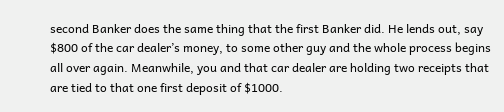second Banker does the same thing that the first Banker did. He lends out, say $800 of the car dealer’s money, to some other guy and the whole process begins all over again. Meanwhile, you and that car dealer are holding two receipts that are tied to that one first deposit of $1000.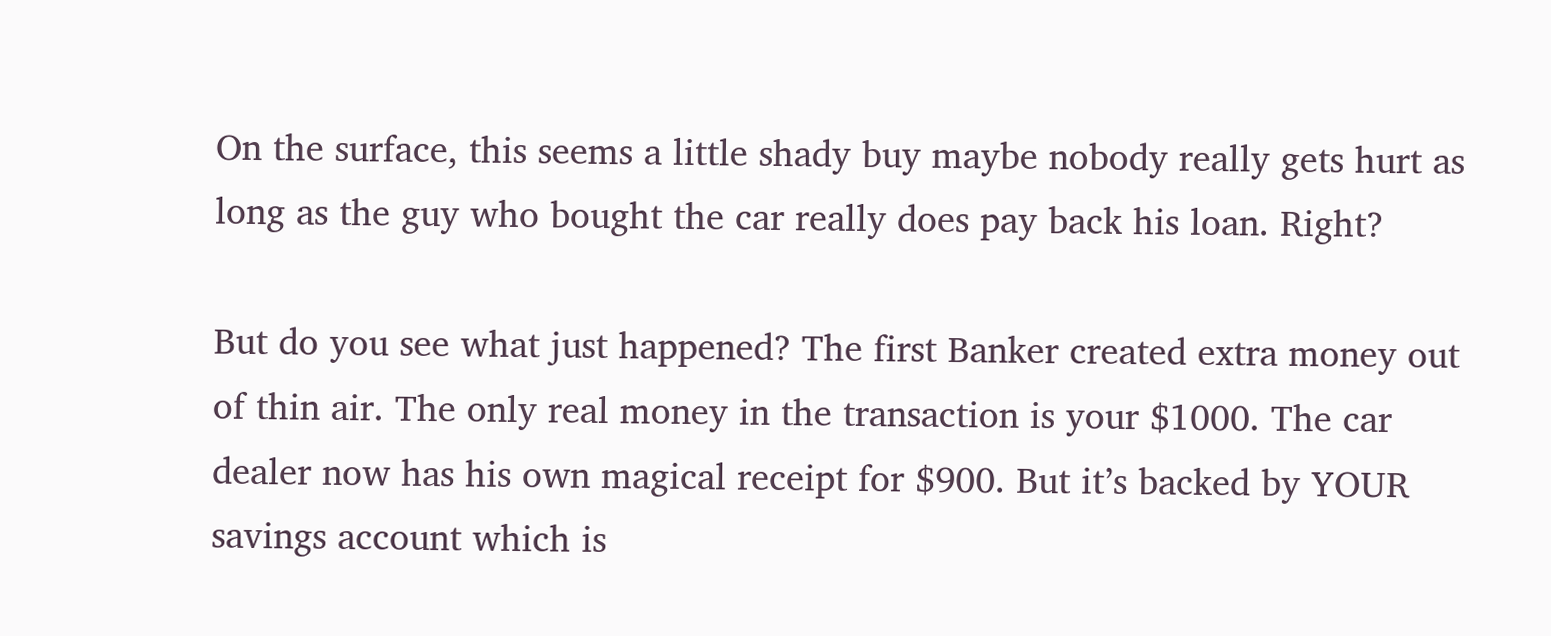On the surface, this seems a little shady buy maybe nobody really gets hurt as long as the guy who bought the car really does pay back his loan. Right?

But do you see what just happened? The first Banker created extra money out of thin air. The only real money in the transaction is your $1000. The car dealer now has his own magical receipt for $900. But it’s backed by YOUR savings account which is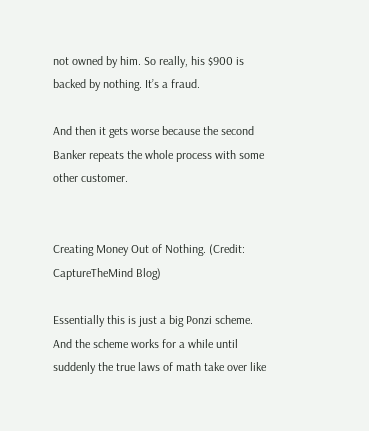not owned by him. So really, his $900 is backed by nothing. It’s a fraud.

And then it gets worse because the second Banker repeats the whole process with some other customer.


Creating Money Out of Nothing. (Credit: CaptureTheMind Blog)

Essentially this is just a big Ponzi scheme. And the scheme works for a while until suddenly the true laws of math take over like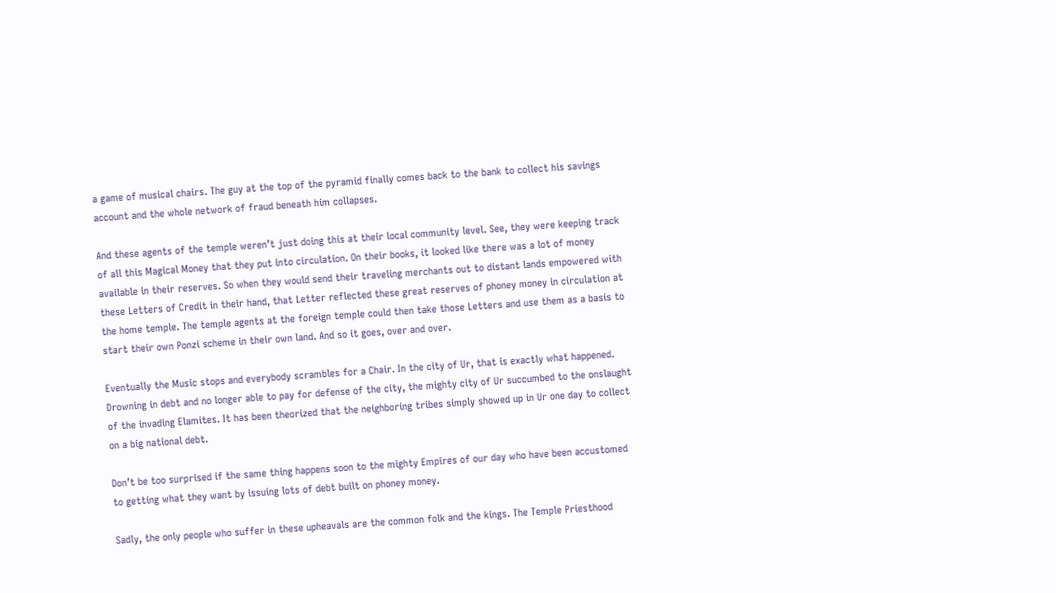a game of musical chairs. The guy at the top of the pyramid finally comes back to the bank to collect his savings account and the whole network of fraud beneath him collapses.

And these agents of the temple weren’t just doing this at their local community level. See, they were keeping track of all this Magical Money that they put into circulation. On their books, it looked like there was a lot of money available in their reserves. So when they would send their traveling merchants out to distant lands empowered with these Letters of Credit in their hand, that Letter reflected these great reserves of phoney money in circulation at the home temple. The temple agents at the foreign temple could then take those Letters and use them as a basis to start their own Ponzi scheme in their own land. And so it goes, over and over.

Eventually the Music stops and everybody scrambles for a Chair. In the city of Ur, that is exactly what happened. Drowning in debt and no longer able to pay for defense of the city, the mighty city of Ur succumbed to the onslaught of the invading Elamites. It has been theorized that the neighboring tribes simply showed up in Ur one day to collect on a big national debt.

Don’t be too surprised if the same thing happens soon to the mighty Empires of our day who have been accustomed to getting what they want by issuing lots of debt built on phoney money.

Sadly, the only people who suffer in these upheavals are the common folk and the kings. The Temple Priesthood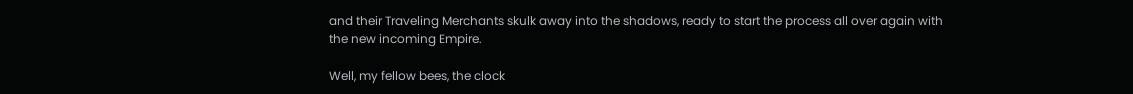and their Traveling Merchants skulk away into the shadows, ready to start the process all over again with the new incoming Empire.

Well, my fellow bees, the clock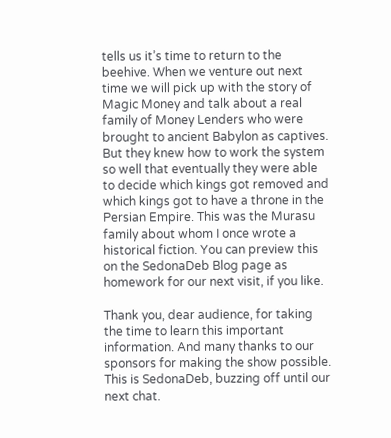tells us it’s time to return to the beehive. When we venture out next time we will pick up with the story of Magic Money and talk about a real family of Money Lenders who were brought to ancient Babylon as captives. But they knew how to work the system so well that eventually they were able to decide which kings got removed and which kings got to have a throne in the Persian Empire. This was the Murasu family about whom I once wrote a historical fiction. You can preview this on the SedonaDeb Blog page as homework for our next visit, if you like.

Thank you, dear audience, for taking the time to learn this important information. And many thanks to our sponsors for making the show possible. This is SedonaDeb, buzzing off until our next chat.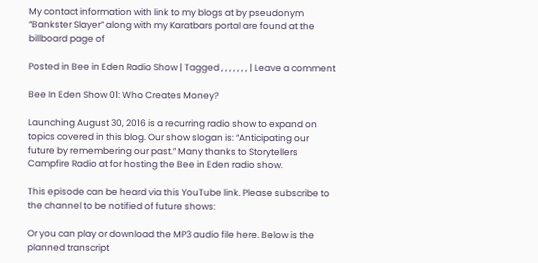My contact information with link to my blogs at by pseudonym “Bankster Slayer” along with my Karatbars portal are found at the billboard page of

Posted in Bee in Eden Radio Show | Tagged , , , , , , , | Leave a comment

Bee In Eden Show 01: Who Creates Money?

Launching August 30, 2016 is a recurring radio show to expand on topics covered in this blog. Our show slogan is: “Anticipating our future by remembering our past.” Many thanks to Storytellers Campfire Radio at for hosting the Bee in Eden radio show.

This episode can be heard via this YouTube link. Please subscribe to the channel to be notified of future shows:

Or you can play or download the MP3 audio file here. Below is the planned transcript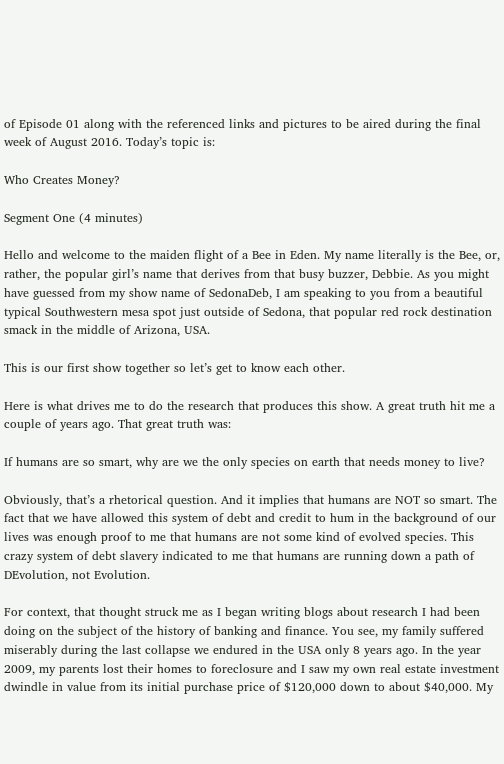of Episode 01 along with the referenced links and pictures to be aired during the final week of August 2016. Today’s topic is:

Who Creates Money?

Segment One (4 minutes)

Hello and welcome to the maiden flight of a Bee in Eden. My name literally is the Bee, or, rather, the popular girl’s name that derives from that busy buzzer, Debbie. As you might have guessed from my show name of SedonaDeb, I am speaking to you from a beautiful typical Southwestern mesa spot just outside of Sedona, that popular red rock destination smack in the middle of Arizona, USA.

This is our first show together so let’s get to know each other.

Here is what drives me to do the research that produces this show. A great truth hit me a couple of years ago. That great truth was:

If humans are so smart, why are we the only species on earth that needs money to live?

Obviously, that’s a rhetorical question. And it implies that humans are NOT so smart. The fact that we have allowed this system of debt and credit to hum in the background of our lives was enough proof to me that humans are not some kind of evolved species. This crazy system of debt slavery indicated to me that humans are running down a path of DEvolution, not Evolution.

For context, that thought struck me as I began writing blogs about research I had been doing on the subject of the history of banking and finance. You see, my family suffered miserably during the last collapse we endured in the USA only 8 years ago. In the year 2009, my parents lost their homes to foreclosure and I saw my own real estate investment dwindle in value from its initial purchase price of $120,000 down to about $40,000. My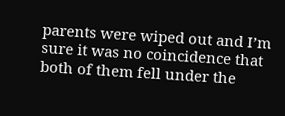parents were wiped out and I’m sure it was no coincidence that both of them fell under the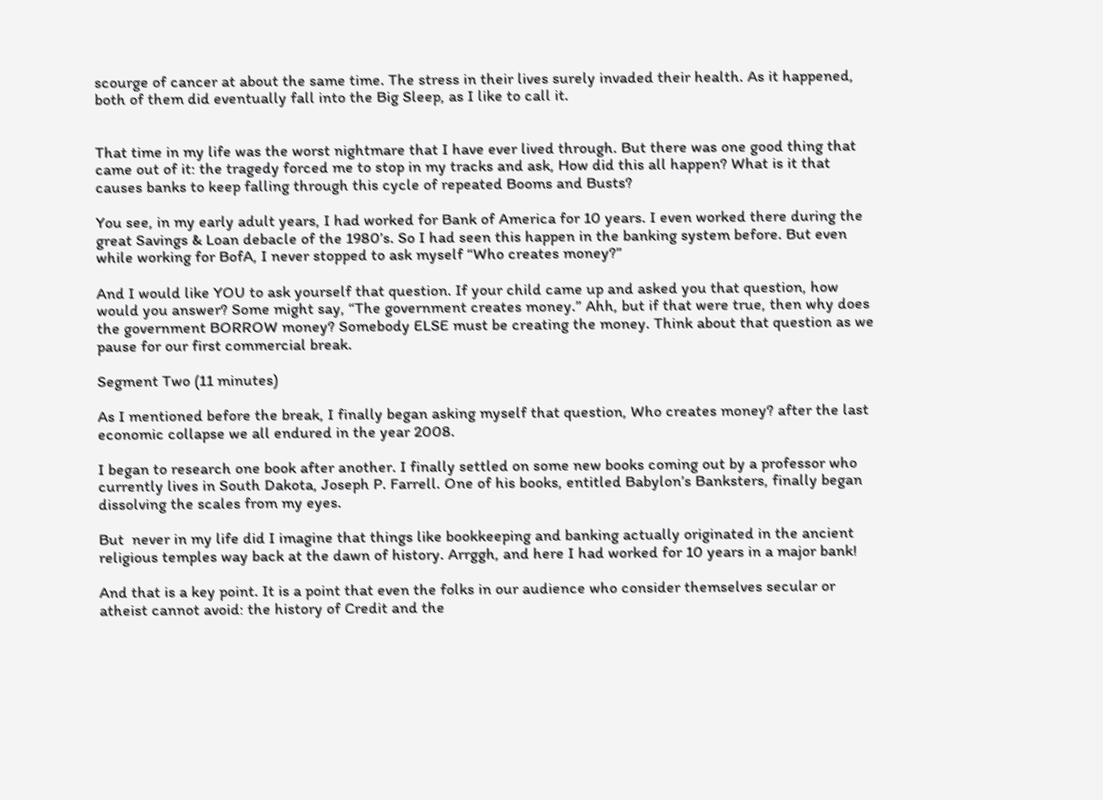scourge of cancer at about the same time. The stress in their lives surely invaded their health. As it happened, both of them did eventually fall into the Big Sleep, as I like to call it.


That time in my life was the worst nightmare that I have ever lived through. But there was one good thing that came out of it: the tragedy forced me to stop in my tracks and ask, How did this all happen? What is it that causes banks to keep falling through this cycle of repeated Booms and Busts?

You see, in my early adult years, I had worked for Bank of America for 10 years. I even worked there during the great Savings & Loan debacle of the 1980’s. So I had seen this happen in the banking system before. But even while working for BofA, I never stopped to ask myself “Who creates money?”

And I would like YOU to ask yourself that question. If your child came up and asked you that question, how would you answer? Some might say, “The government creates money.” Ahh, but if that were true, then why does the government BORROW money? Somebody ELSE must be creating the money. Think about that question as we pause for our first commercial break.

Segment Two (11 minutes)

As I mentioned before the break, I finally began asking myself that question, Who creates money? after the last economic collapse we all endured in the year 2008.

I began to research one book after another. I finally settled on some new books coming out by a professor who currently lives in South Dakota, Joseph P. Farrell. One of his books, entitled Babylon’s Banksters, finally began dissolving the scales from my eyes.

But  never in my life did I imagine that things like bookkeeping and banking actually originated in the ancient religious temples way back at the dawn of history. Arrggh, and here I had worked for 10 years in a major bank!

And that is a key point. It is a point that even the folks in our audience who consider themselves secular or atheist cannot avoid: the history of Credit and the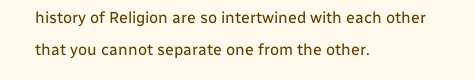history of Religion are so intertwined with each other that you cannot separate one from the other.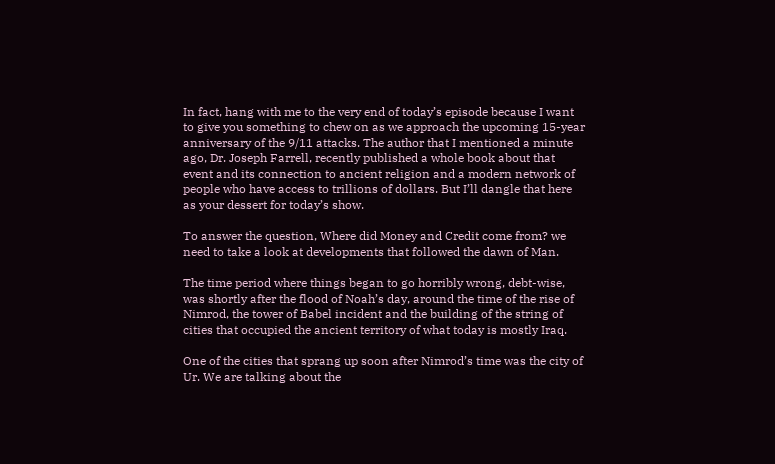In fact, hang with me to the very end of today’s episode because I want to give you something to chew on as we approach the upcoming 15-year anniversary of the 9/11 attacks. The author that I mentioned a minute ago, Dr. Joseph Farrell, recently published a whole book about that event and its connection to ancient religion and a modern network of people who have access to trillions of dollars. But I’ll dangle that here as your dessert for today’s show.

To answer the question, Where did Money and Credit come from? we need to take a look at developments that followed the dawn of Man.

The time period where things began to go horribly wrong, debt-wise, was shortly after the flood of Noah’s day, around the time of the rise of Nimrod, the tower of Babel incident and the building of the string of cities that occupied the ancient territory of what today is mostly Iraq.

One of the cities that sprang up soon after Nimrod’s time was the city of Ur. We are talking about the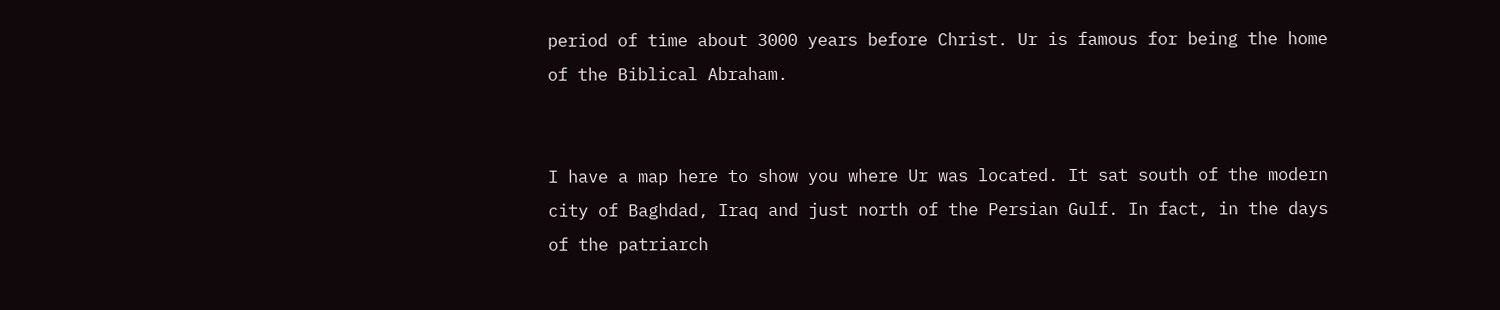period of time about 3000 years before Christ. Ur is famous for being the home of the Biblical Abraham.


I have a map here to show you where Ur was located. It sat south of the modern city of Baghdad, Iraq and just north of the Persian Gulf. In fact, in the days of the patriarch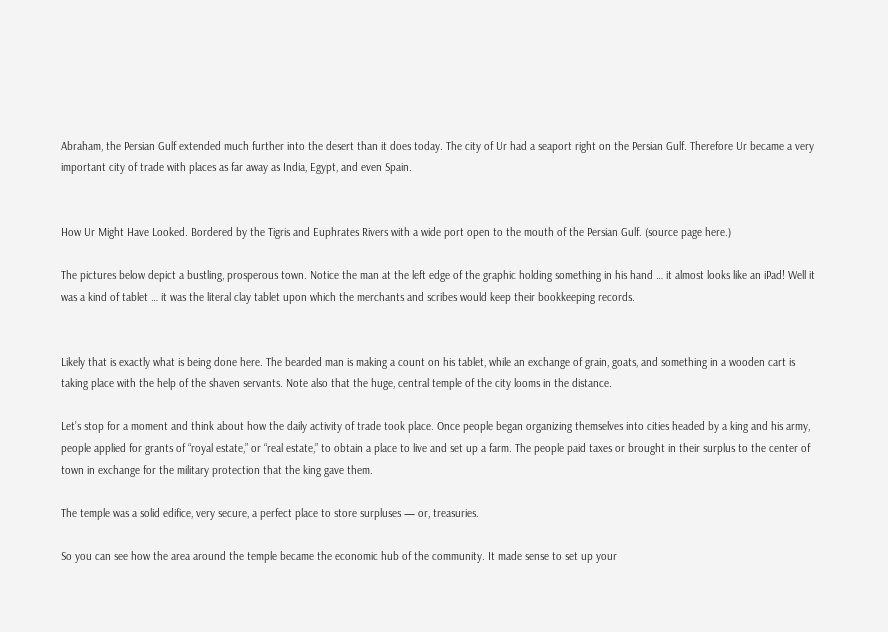Abraham, the Persian Gulf extended much further into the desert than it does today. The city of Ur had a seaport right on the Persian Gulf. Therefore Ur became a very important city of trade with places as far away as India, Egypt, and even Spain.


How Ur Might Have Looked. Bordered by the Tigris and Euphrates Rivers with a wide port open to the mouth of the Persian Gulf. (source page here.)

The pictures below depict a bustling, prosperous town. Notice the man at the left edge of the graphic holding something in his hand … it almost looks like an iPad! Well it was a kind of tablet … it was the literal clay tablet upon which the merchants and scribes would keep their bookkeeping records.


Likely that is exactly what is being done here. The bearded man is making a count on his tablet, while an exchange of grain, goats, and something in a wooden cart is taking place with the help of the shaven servants. Note also that the huge, central temple of the city looms in the distance.

Let’s stop for a moment and think about how the daily activity of trade took place. Once people began organizing themselves into cities headed by a king and his army, people applied for grants of “royal estate,” or “real estate,” to obtain a place to live and set up a farm. The people paid taxes or brought in their surplus to the center of town in exchange for the military protection that the king gave them.

The temple was a solid edifice, very secure, a perfect place to store surpluses — or, treasuries.

So you can see how the area around the temple became the economic hub of the community. It made sense to set up your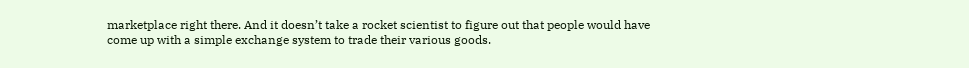marketplace right there. And it doesn’t take a rocket scientist to figure out that people would have come up with a simple exchange system to trade their various goods.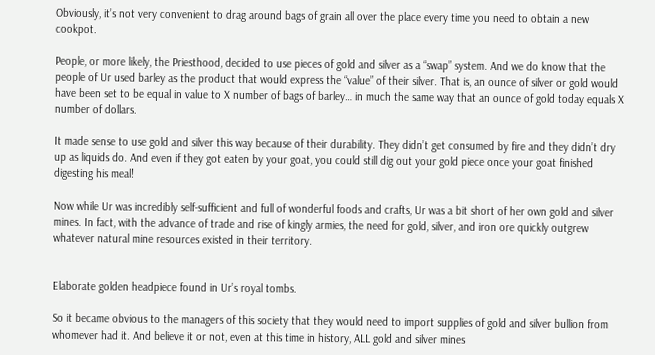Obviously, it’s not very convenient to drag around bags of grain all over the place every time you need to obtain a new cookpot.

People, or more likely, the Priesthood, decided to use pieces of gold and silver as a “swap” system. And we do know that the people of Ur used barley as the product that would express the “value” of their silver. That is, an ounce of silver or gold would have been set to be equal in value to X number of bags of barley… in much the same way that an ounce of gold today equals X number of dollars.

It made sense to use gold and silver this way because of their durability. They didn’t get consumed by fire and they didn’t dry up as liquids do. And even if they got eaten by your goat, you could still dig out your gold piece once your goat finished digesting his meal!

Now while Ur was incredibly self-sufficient and full of wonderful foods and crafts, Ur was a bit short of her own gold and silver mines. In fact, with the advance of trade and rise of kingly armies, the need for gold, silver, and iron ore quickly outgrew whatever natural mine resources existed in their territory.


Elaborate golden headpiece found in Ur’s royal tombs.

So it became obvious to the managers of this society that they would need to import supplies of gold and silver bullion from whomever had it. And believe it or not, even at this time in history, ALL gold and silver mines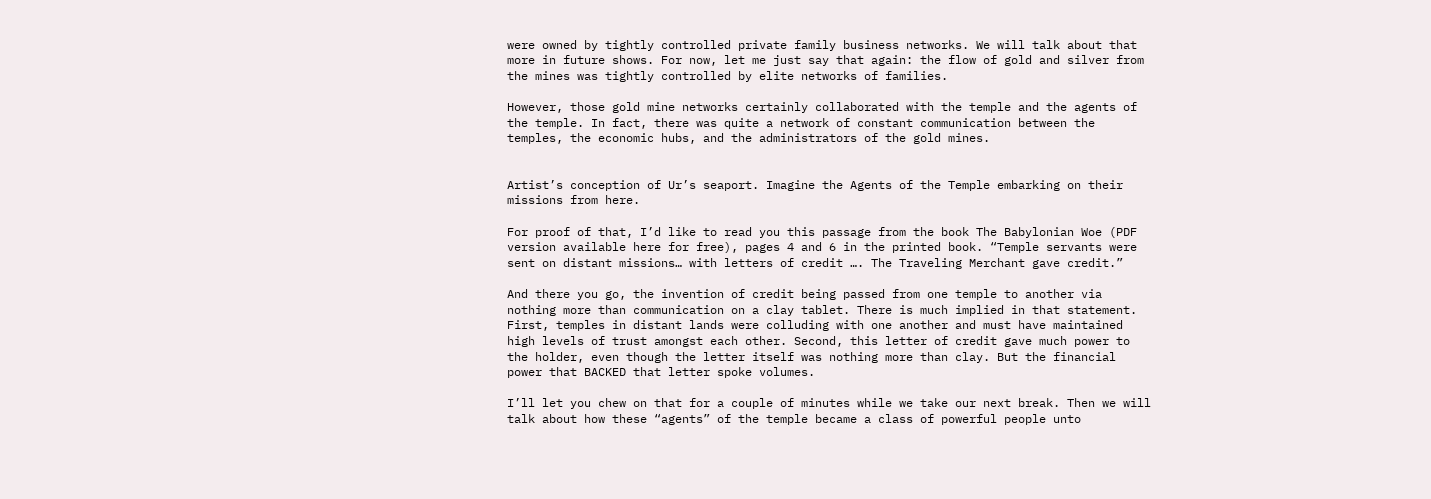were owned by tightly controlled private family business networks. We will talk about that more in future shows. For now, let me just say that again: the flow of gold and silver from the mines was tightly controlled by elite networks of families.

However, those gold mine networks certainly collaborated with the temple and the agents of the temple. In fact, there was quite a network of constant communication between the temples, the economic hubs, and the administrators of the gold mines.


Artist’s conception of Ur’s seaport. Imagine the Agents of the Temple embarking on their missions from here.

For proof of that, I’d like to read you this passage from the book The Babylonian Woe (PDF version available here for free), pages 4 and 6 in the printed book. “Temple servants were sent on distant missions… with letters of credit …. The Traveling Merchant gave credit.”

And there you go, the invention of credit being passed from one temple to another via nothing more than communication on a clay tablet. There is much implied in that statement. First, temples in distant lands were colluding with one another and must have maintained high levels of trust amongst each other. Second, this letter of credit gave much power to the holder, even though the letter itself was nothing more than clay. But the financial power that BACKED that letter spoke volumes.

I’ll let you chew on that for a couple of minutes while we take our next break. Then we will talk about how these “agents” of the temple became a class of powerful people unto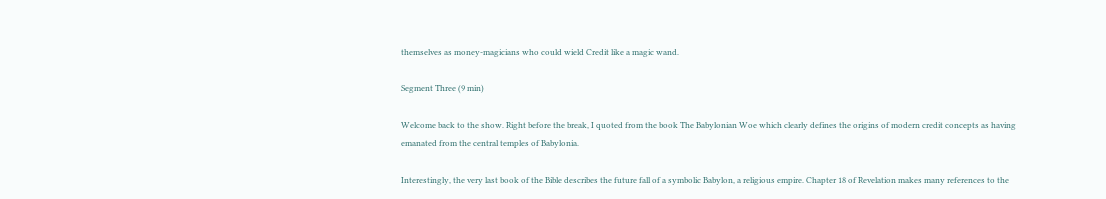themselves as money-magicians who could wield Credit like a magic wand.

Segment Three (9 min)

Welcome back to the show. Right before the break, I quoted from the book The Babylonian Woe which clearly defines the origins of modern credit concepts as having emanated from the central temples of Babylonia.

Interestingly, the very last book of the Bible describes the future fall of a symbolic Babylon, a religious empire. Chapter 18 of Revelation makes many references to the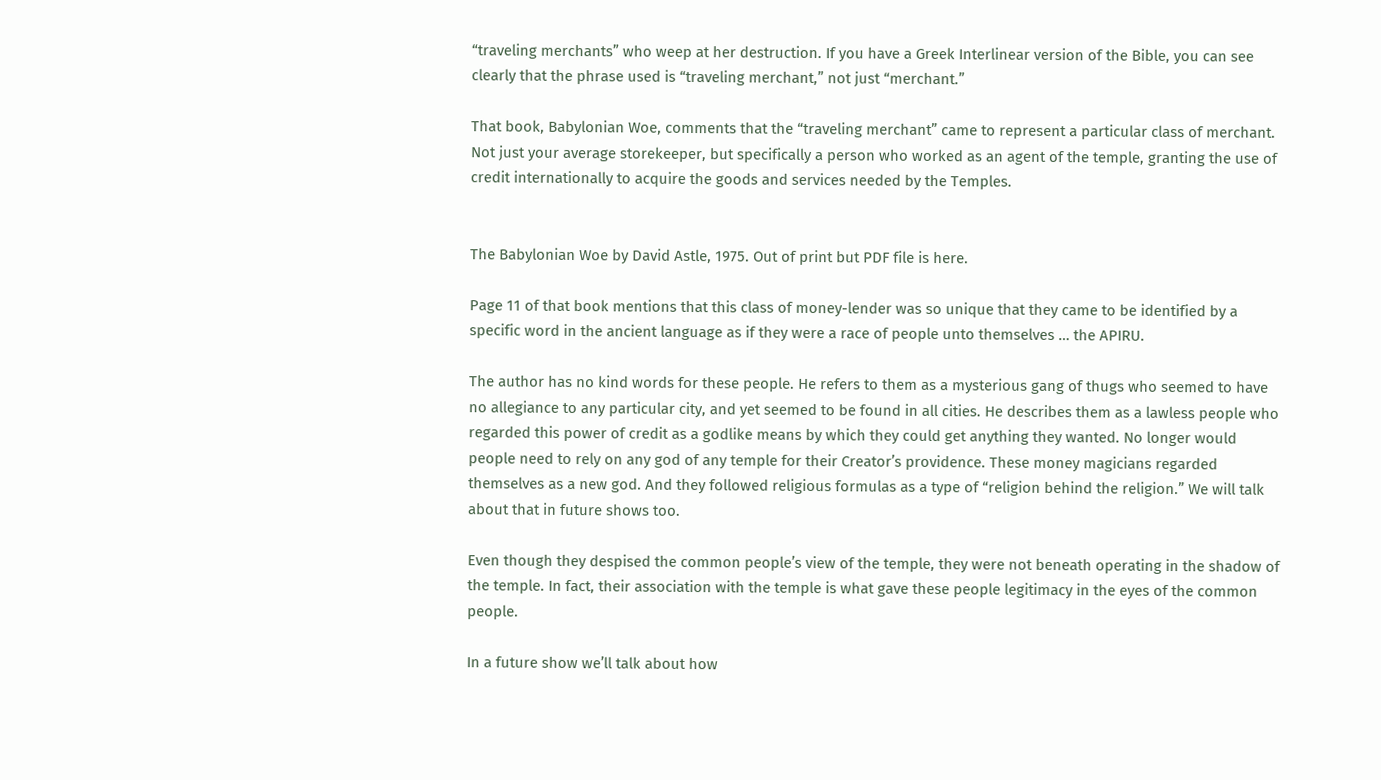“traveling merchants” who weep at her destruction. If you have a Greek Interlinear version of the Bible, you can see clearly that the phrase used is “traveling merchant,” not just “merchant.”

That book, Babylonian Woe, comments that the “traveling merchant” came to represent a particular class of merchant. Not just your average storekeeper, but specifically a person who worked as an agent of the temple, granting the use of credit internationally to acquire the goods and services needed by the Temples.


The Babylonian Woe by David Astle, 1975. Out of print but PDF file is here.

Page 11 of that book mentions that this class of money-lender was so unique that they came to be identified by a specific word in the ancient language as if they were a race of people unto themselves … the APIRU.

The author has no kind words for these people. He refers to them as a mysterious gang of thugs who seemed to have no allegiance to any particular city, and yet seemed to be found in all cities. He describes them as a lawless people who regarded this power of credit as a godlike means by which they could get anything they wanted. No longer would people need to rely on any god of any temple for their Creator’s providence. These money magicians regarded themselves as a new god. And they followed religious formulas as a type of “religion behind the religion.” We will talk about that in future shows too.

Even though they despised the common people’s view of the temple, they were not beneath operating in the shadow of the temple. In fact, their association with the temple is what gave these people legitimacy in the eyes of the common people.

In a future show we’ll talk about how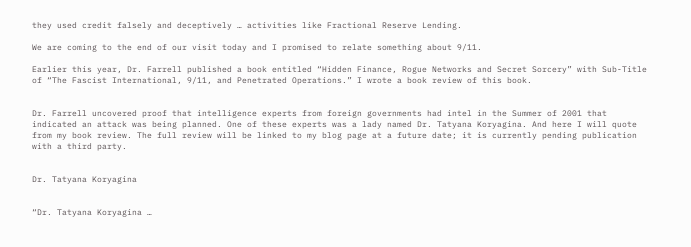they used credit falsely and deceptively … activities like Fractional Reserve Lending.

We are coming to the end of our visit today and I promised to relate something about 9/11.

Earlier this year, Dr. Farrell published a book entitled “Hidden Finance, Rogue Networks and Secret Sorcery” with Sub-Title of “The Fascist International, 9/11, and Penetrated Operations.” I wrote a book review of this book.


Dr. Farrell uncovered proof that intelligence experts from foreign governments had intel in the Summer of 2001 that indicated an attack was being planned. One of these experts was a lady named Dr. Tatyana Koryagina. And here I will quote from my book review. The full review will be linked to my blog page at a future date; it is currently pending publication with a third party.


Dr. Tatyana Koryagina


“Dr. Tatyana Koryagina …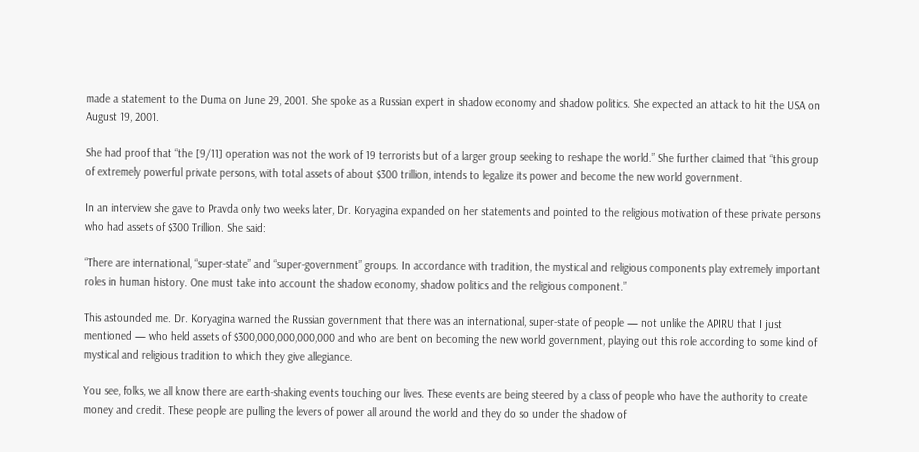made a statement to the Duma on June 29, 2001. She spoke as a Russian expert in shadow economy and shadow politics. She expected an attack to hit the USA on August 19, 2001.

She had proof that “the [9/11] operation was not the work of 19 terrorists but of a larger group seeking to reshape the world.” She further claimed that “this group of extremely powerful private persons, with total assets of about $300 trillion, intends to legalize its power and become the new world government.

In an interview she gave to Pravda only two weeks later, Dr. Koryagina expanded on her statements and pointed to the religious motivation of these private persons who had assets of $300 Trillion. She said:

“There are international, “super-state” and “super-government” groups. In accordance with tradition, the mystical and religious components play extremely important roles in human history. One must take into account the shadow economy, shadow politics and the religious component.”

This astounded me. Dr. Koryagina warned the Russian government that there was an international, super-state of people — not unlike the APIRU that I just mentioned — who held assets of $300,000,000,000,000 and who are bent on becoming the new world government, playing out this role according to some kind of mystical and religious tradition to which they give allegiance.

You see, folks, we all know there are earth-shaking events touching our lives. These events are being steered by a class of people who have the authority to create money and credit. These people are pulling the levers of power all around the world and they do so under the shadow of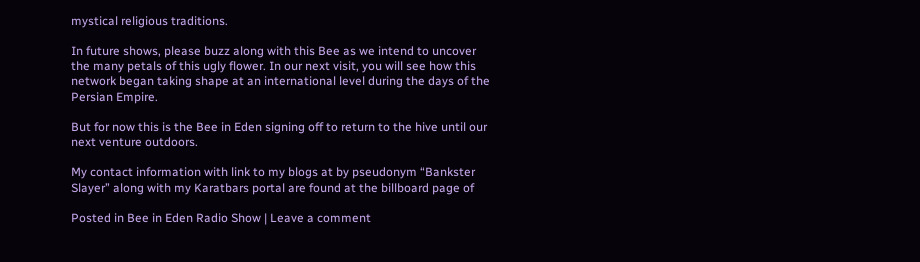mystical religious traditions.

In future shows, please buzz along with this Bee as we intend to uncover the many petals of this ugly flower. In our next visit, you will see how this network began taking shape at an international level during the days of the Persian Empire.

But for now this is the Bee in Eden signing off to return to the hive until our next venture outdoors.

My contact information with link to my blogs at by pseudonym “Bankster Slayer” along with my Karatbars portal are found at the billboard page of

Posted in Bee in Eden Radio Show | Leave a comment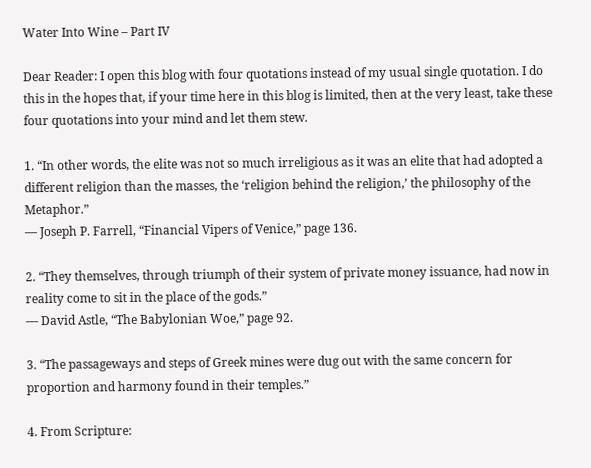Water Into Wine – Part IV

Dear Reader: I open this blog with four quotations instead of my usual single quotation. I do this in the hopes that, if your time here in this blog is limited, then at the very least, take these four quotations into your mind and let them stew.

1. “In other words, the elite was not so much irreligious as it was an elite that had adopted a different religion than the masses, the ‘religion behind the religion,’ the philosophy of the Metaphor.”
— Joseph P. Farrell, “Financial Vipers of Venice,” page 136.

2. “They themselves, through triumph of their system of private money issuance, had now in reality come to sit in the place of the gods.”
— David Astle, “The Babylonian Woe,” page 92.

3. “The passageways and steps of Greek mines were dug out with the same concern for proportion and harmony found in their temples.”

4. From Scripture: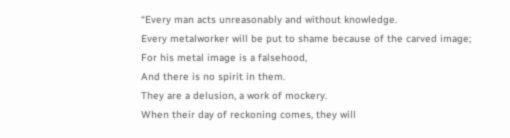“Every man acts unreasonably and without knowledge.
Every metalworker will be put to shame because of the carved image;
For his metal image is a falsehood,
And there is no spirit in them.
They are a delusion, a work of mockery.
When their day of reckoning comes, they will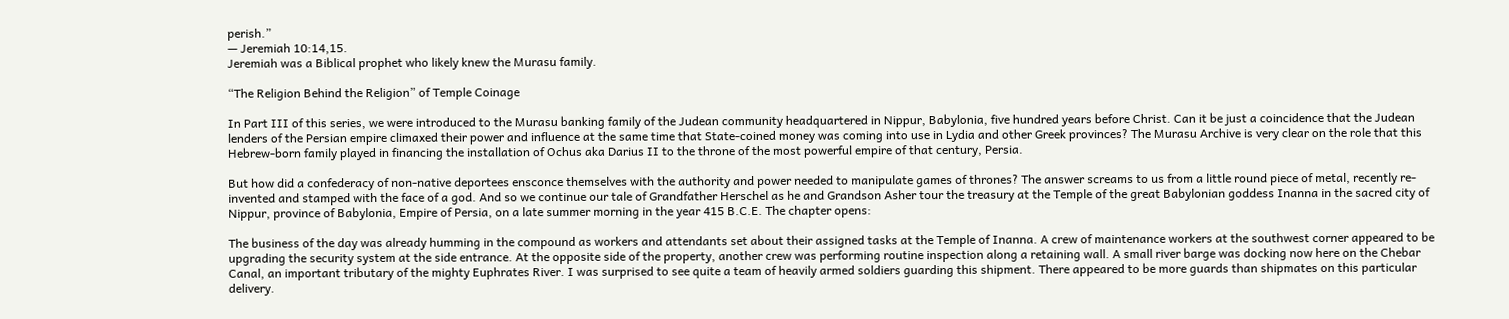perish.”
— Jeremiah 10:14,15.
Jeremiah was a Biblical prophet who likely knew the Murasu family.

“The Religion Behind the Religion” of Temple Coinage

In Part III of this series, we were introduced to the Murasu banking family of the Judean community headquartered in Nippur, Babylonia, five hundred years before Christ. Can it be just a coincidence that the Judean lenders of the Persian empire climaxed their power and influence at the same time that State-coined money was coming into use in Lydia and other Greek provinces? The Murasu Archive is very clear on the role that this Hebrew-born family played in financing the installation of Ochus aka Darius II to the throne of the most powerful empire of that century, Persia.

But how did a confederacy of non-native deportees ensconce themselves with the authority and power needed to manipulate games of thrones? The answer screams to us from a little round piece of metal, recently re-invented and stamped with the face of a god. And so we continue our tale of Grandfather Herschel as he and Grandson Asher tour the treasury at the Temple of the great Babylonian goddess Inanna in the sacred city of Nippur, province of Babylonia, Empire of Persia, on a late summer morning in the year 415 B.C.E. The chapter opens:

The business of the day was already humming in the compound as workers and attendants set about their assigned tasks at the Temple of Inanna. A crew of maintenance workers at the southwest corner appeared to be upgrading the security system at the side entrance. At the opposite side of the property, another crew was performing routine inspection along a retaining wall. A small river barge was docking now here on the Chebar Canal, an important tributary of the mighty Euphrates River. I was surprised to see quite a team of heavily armed soldiers guarding this shipment. There appeared to be more guards than shipmates on this particular delivery.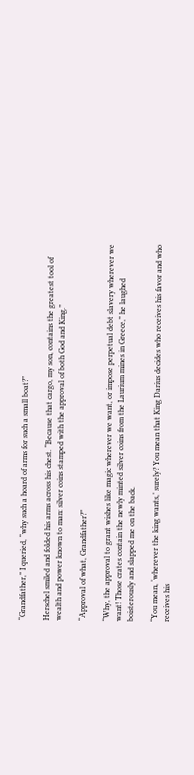“Grandfather,” I queried, “why such a hoard of arms for such a small boat?”

Herschel smiled and folded his arms across his chest. “Because that cargo, my son, contains the greatest tool of wealth and power known to man: silver coins stamped with the approval of both God and King.”

“Approval of what, Grandfather?”

“Why, the approval to grant wishes like magic wherever we want, or impose perpetual debt slavery wherever we want! Those crates contain the newly minted silver coins from the Laurium mines in Greece,” he laughed boisterously and slapped me on the back.

“You mean, ‘wherever the king wants,’ surely? You mean that King Darius decides who receives his favor and who receives his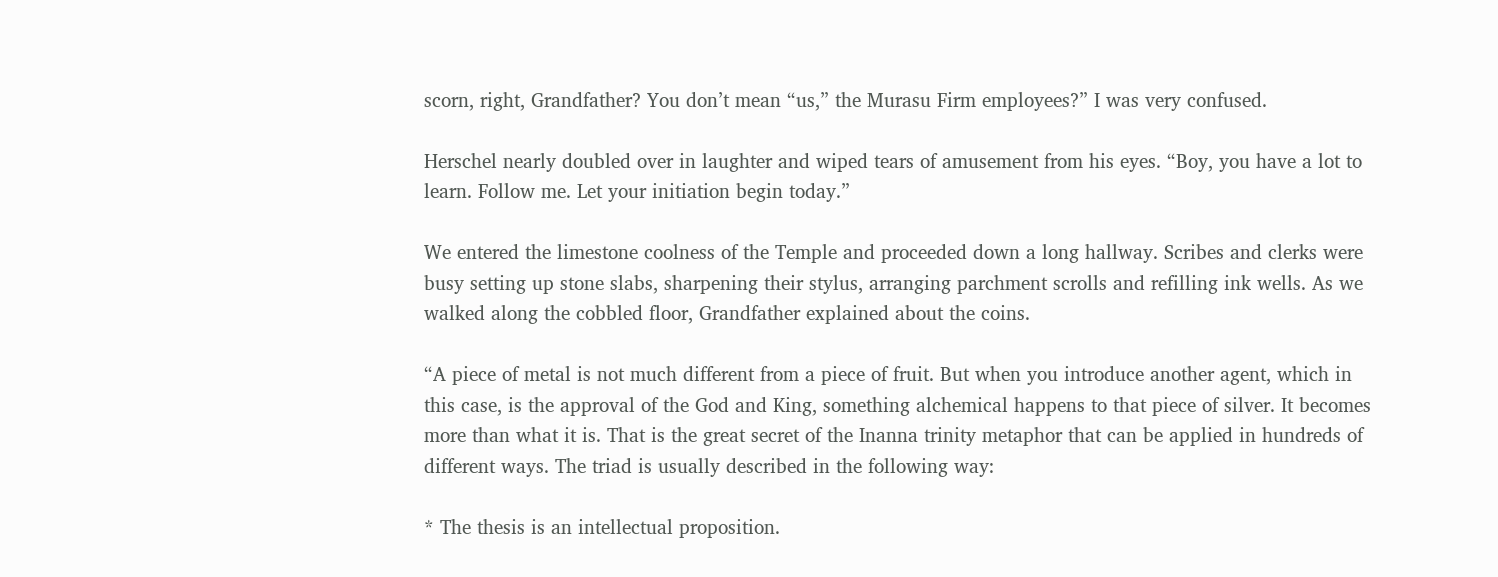scorn, right, Grandfather? You don’t mean “us,” the Murasu Firm employees?” I was very confused.

Herschel nearly doubled over in laughter and wiped tears of amusement from his eyes. “Boy, you have a lot to learn. Follow me. Let your initiation begin today.”

We entered the limestone coolness of the Temple and proceeded down a long hallway. Scribes and clerks were busy setting up stone slabs, sharpening their stylus, arranging parchment scrolls and refilling ink wells. As we walked along the cobbled floor, Grandfather explained about the coins.

“A piece of metal is not much different from a piece of fruit. But when you introduce another agent, which in this case, is the approval of the God and King, something alchemical happens to that piece of silver. It becomes more than what it is. That is the great secret of the Inanna trinity metaphor that can be applied in hundreds of different ways. The triad is usually described in the following way:

* The thesis is an intellectual proposition.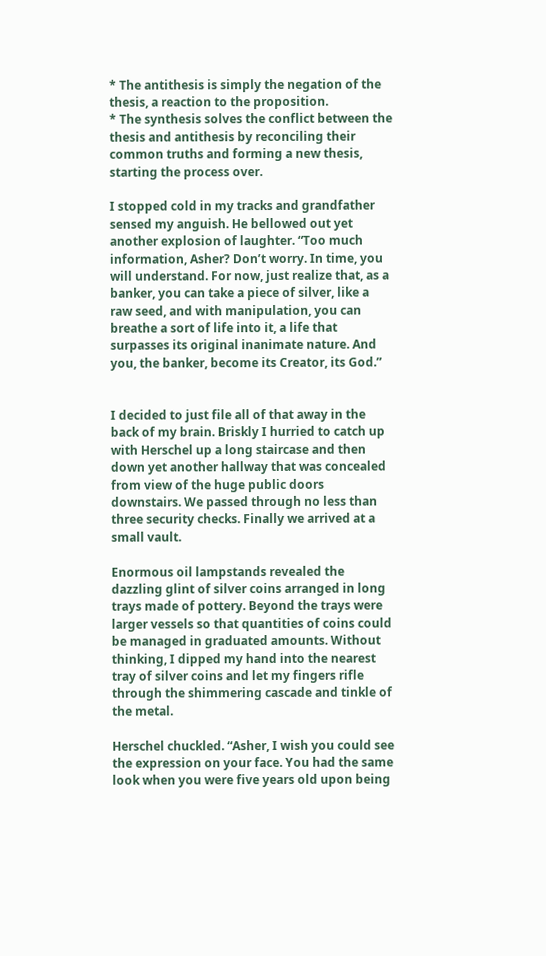* The antithesis is simply the negation of the thesis, a reaction to the proposition.
* The synthesis solves the conflict between the thesis and antithesis by reconciling their common truths and forming a new thesis, starting the process over.

I stopped cold in my tracks and grandfather sensed my anguish. He bellowed out yet another explosion of laughter. “Too much information, Asher? Don’t worry. In time, you will understand. For now, just realize that, as a banker, you can take a piece of silver, like a raw seed, and with manipulation, you can breathe a sort of life into it, a life that surpasses its original inanimate nature. And you, the banker, become its Creator, its God.”


I decided to just file all of that away in the back of my brain. Briskly I hurried to catch up with Herschel up a long staircase and then down yet another hallway that was concealed from view of the huge public doors downstairs. We passed through no less than three security checks. Finally we arrived at a small vault.

Enormous oil lampstands revealed the dazzling glint of silver coins arranged in long trays made of pottery. Beyond the trays were larger vessels so that quantities of coins could be managed in graduated amounts. Without thinking, I dipped my hand into the nearest tray of silver coins and let my fingers rifle through the shimmering cascade and tinkle of the metal.

Herschel chuckled. “Asher, I wish you could see the expression on your face. You had the same look when you were five years old upon being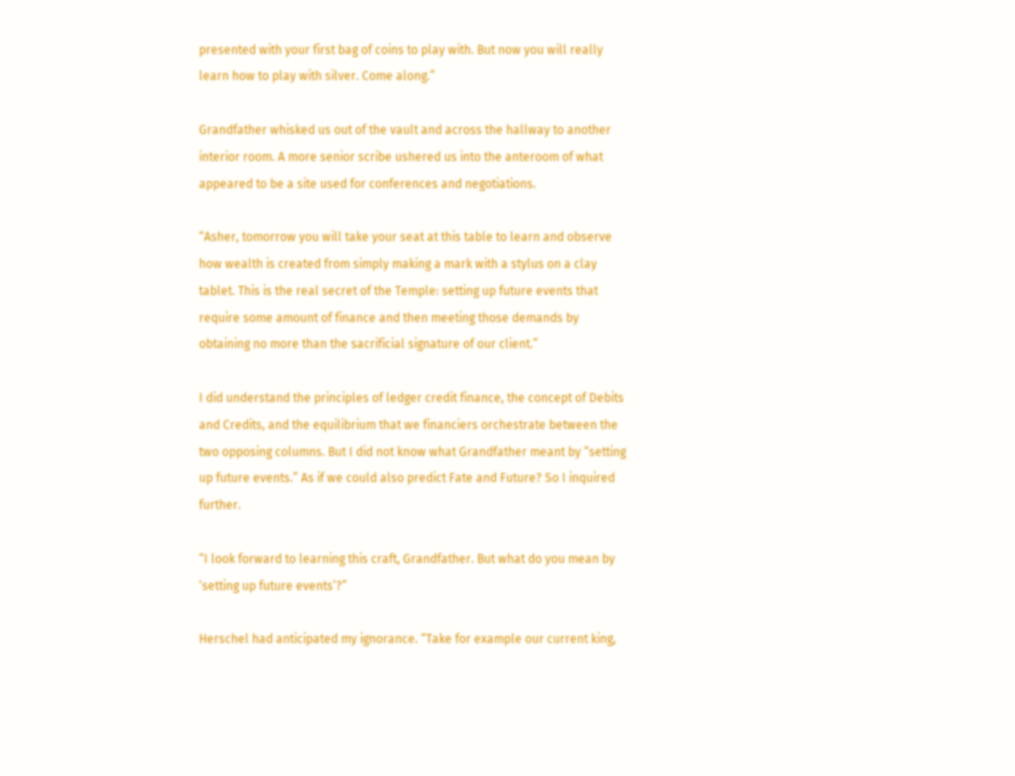presented with your first bag of coins to play with. But now you will really learn how to play with silver. Come along.”

Grandfather whisked us out of the vault and across the hallway to another interior room. A more senior scribe ushered us into the anteroom of what appeared to be a site used for conferences and negotiations.

“Asher, tomorrow you will take your seat at this table to learn and observe how wealth is created from simply making a mark with a stylus on a clay tablet. This is the real secret of the Temple: setting up future events that require some amount of finance and then meeting those demands by obtaining no more than the sacrificial signature of our client.”

I did understand the principles of ledger credit finance, the concept of Debits and Credits, and the equilibrium that we financiers orchestrate between the two opposing columns. But I did not know what Grandfather meant by “setting up future events.” As if we could also predict Fate and Future? So I inquired further.

“I look forward to learning this craft, Grandfather. But what do you mean by ‘setting up future events’?”

Herschel had anticipated my ignorance. “Take for example our current king,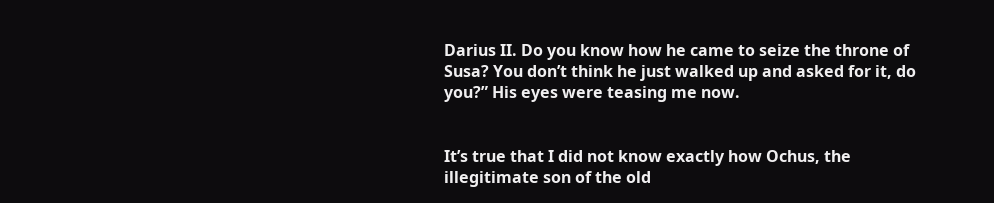Darius II. Do you know how he came to seize the throne of Susa? You don’t think he just walked up and asked for it, do you?” His eyes were teasing me now.


It’s true that I did not know exactly how Ochus, the illegitimate son of the old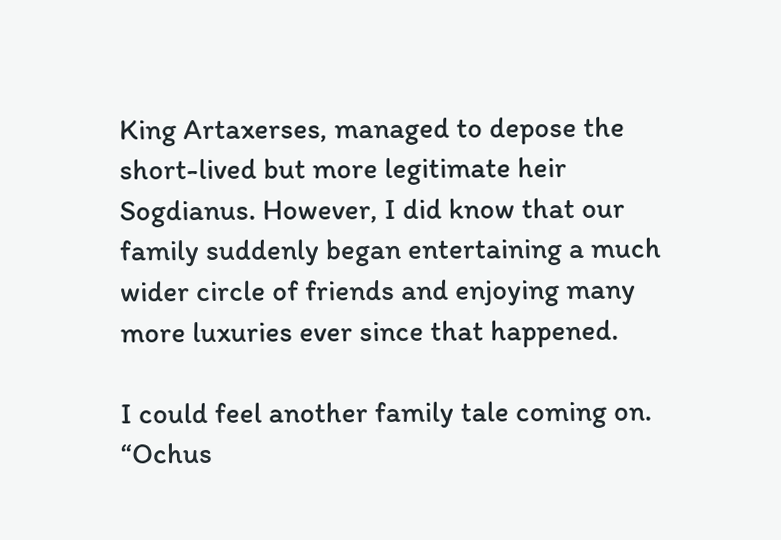King Artaxerses, managed to depose the short-lived but more legitimate heir Sogdianus. However, I did know that our family suddenly began entertaining a much wider circle of friends and enjoying many more luxuries ever since that happened.

I could feel another family tale coming on. “Ochus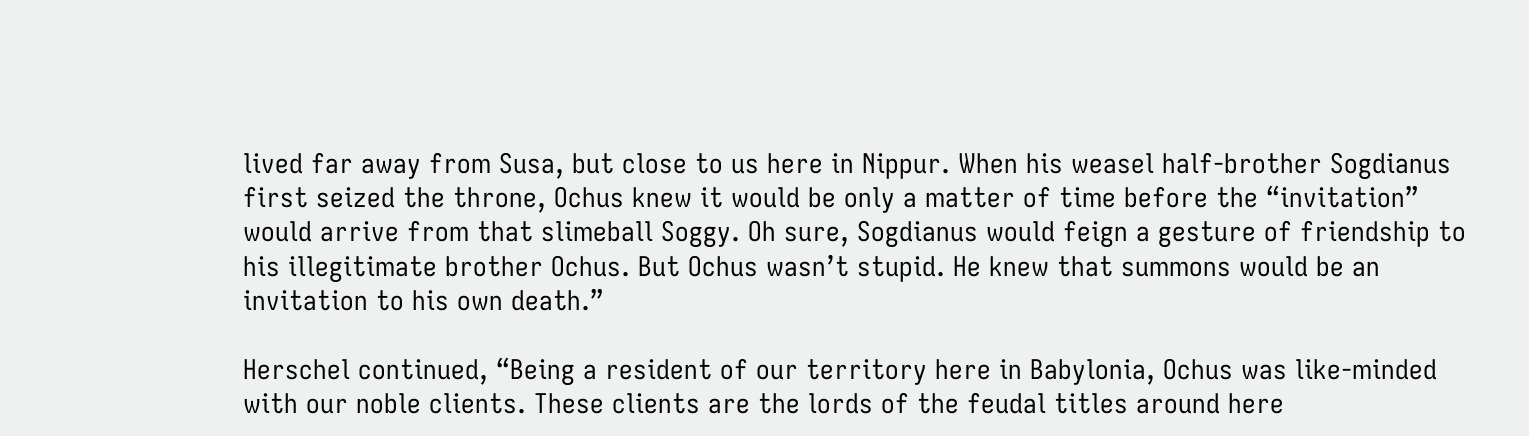lived far away from Susa, but close to us here in Nippur. When his weasel half-brother Sogdianus first seized the throne, Ochus knew it would be only a matter of time before the “invitation” would arrive from that slimeball Soggy. Oh sure, Sogdianus would feign a gesture of friendship to his illegitimate brother Ochus. But Ochus wasn’t stupid. He knew that summons would be an invitation to his own death.”

Herschel continued, “Being a resident of our territory here in Babylonia, Ochus was like-minded with our noble clients. These clients are the lords of the feudal titles around here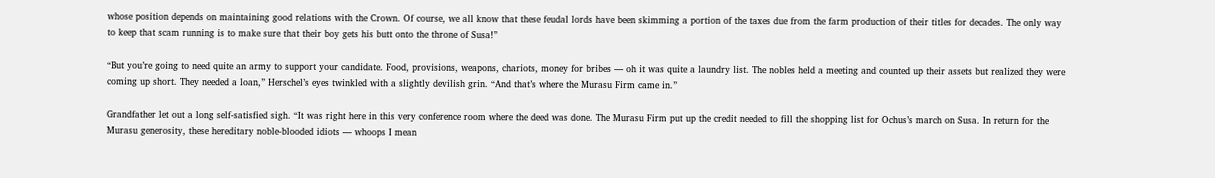whose position depends on maintaining good relations with the Crown. Of course, we all know that these feudal lords have been skimming a portion of the taxes due from the farm production of their titles for decades. The only way to keep that scam running is to make sure that their boy gets his butt onto the throne of Susa!”

“But you’re going to need quite an army to support your candidate. Food, provisions, weapons, chariots, money for bribes — oh it was quite a laundry list. The nobles held a meeting and counted up their assets but realized they were coming up short. They needed a loan,” Herschel’s eyes twinkled with a slightly devilish grin. “And that’s where the Murasu Firm came in.”

Grandfather let out a long self-satisfied sigh. “It was right here in this very conference room where the deed was done. The Murasu Firm put up the credit needed to fill the shopping list for Ochus’s march on Susa. In return for the Murasu generosity, these hereditary noble-blooded idiots — whoops I mean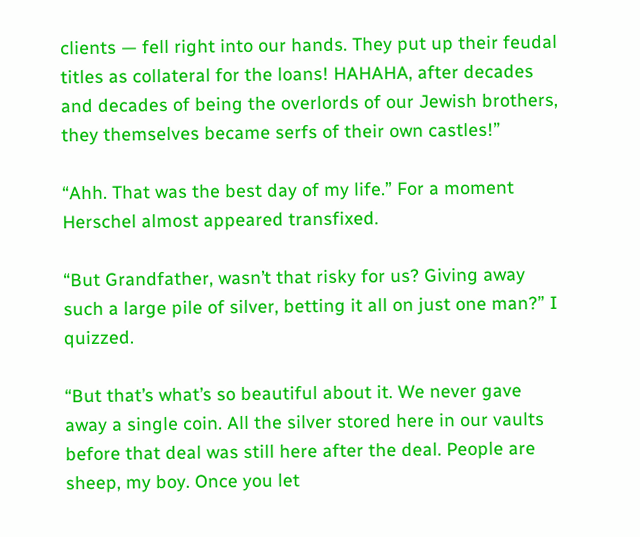clients — fell right into our hands. They put up their feudal titles as collateral for the loans! HAHAHA, after decades and decades of being the overlords of our Jewish brothers, they themselves became serfs of their own castles!”

“Ahh. That was the best day of my life.” For a moment Herschel almost appeared transfixed.

“But Grandfather, wasn’t that risky for us? Giving away such a large pile of silver, betting it all on just one man?” I quizzed.

“But that’s what’s so beautiful about it. We never gave away a single coin. All the silver stored here in our vaults before that deal was still here after the deal. People are sheep, my boy. Once you let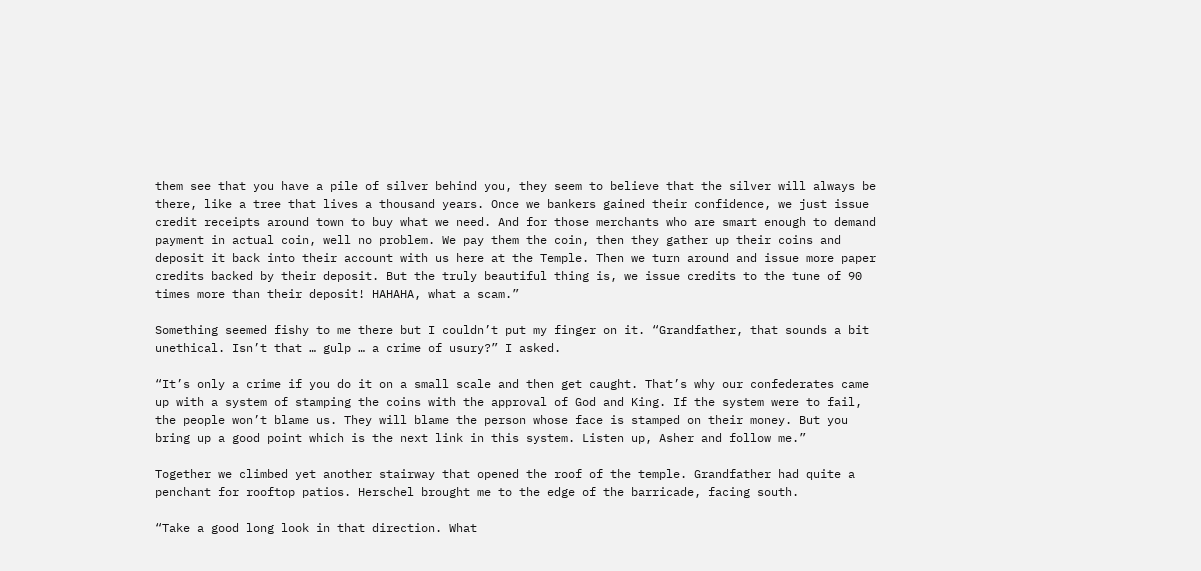them see that you have a pile of silver behind you, they seem to believe that the silver will always be there, like a tree that lives a thousand years. Once we bankers gained their confidence, we just issue credit receipts around town to buy what we need. And for those merchants who are smart enough to demand payment in actual coin, well no problem. We pay them the coin, then they gather up their coins and deposit it back into their account with us here at the Temple. Then we turn around and issue more paper credits backed by their deposit. But the truly beautiful thing is, we issue credits to the tune of 90 times more than their deposit! HAHAHA, what a scam.”

Something seemed fishy to me there but I couldn’t put my finger on it. “Grandfather, that sounds a bit unethical. Isn’t that … gulp … a crime of usury?” I asked.

“It’s only a crime if you do it on a small scale and then get caught. That’s why our confederates came up with a system of stamping the coins with the approval of God and King. If the system were to fail, the people won’t blame us. They will blame the person whose face is stamped on their money. But you bring up a good point which is the next link in this system. Listen up, Asher and follow me.”

Together we climbed yet another stairway that opened the roof of the temple. Grandfather had quite a penchant for rooftop patios. Herschel brought me to the edge of the barricade, facing south.

“Take a good long look in that direction. What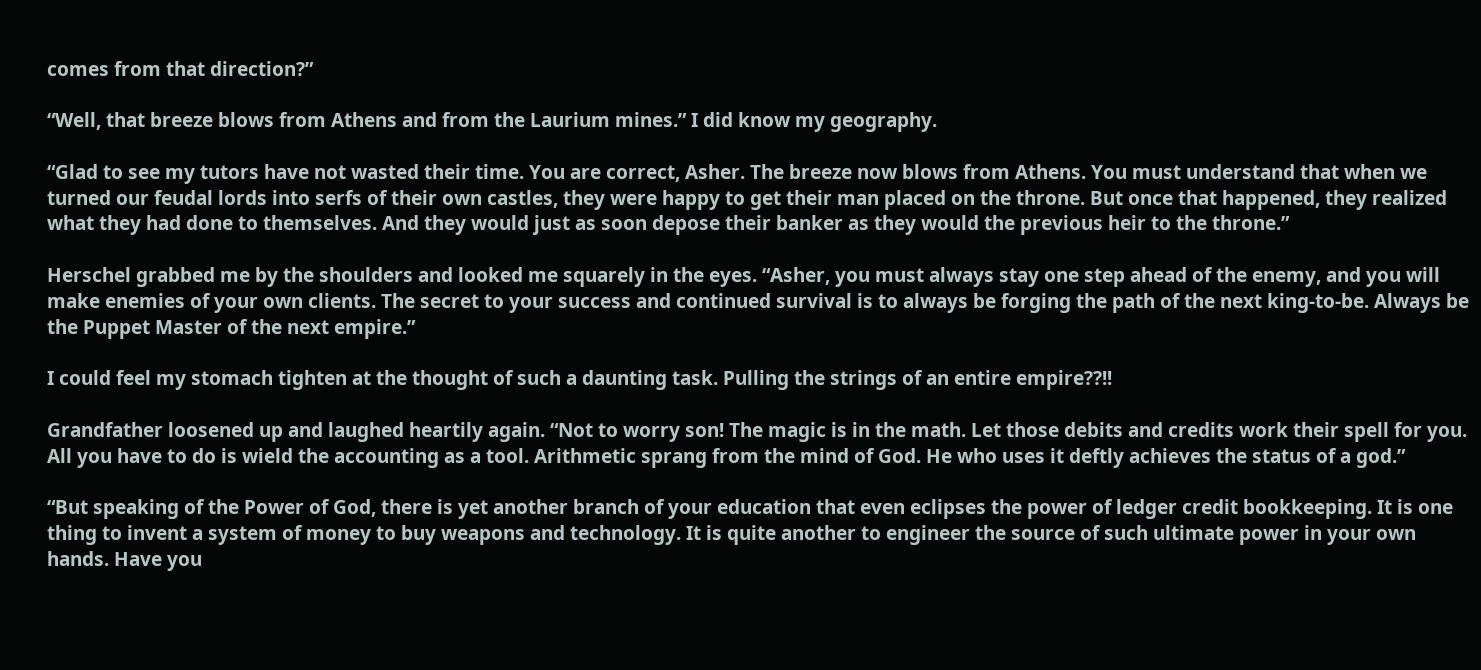comes from that direction?”

“Well, that breeze blows from Athens and from the Laurium mines.” I did know my geography.

“Glad to see my tutors have not wasted their time. You are correct, Asher. The breeze now blows from Athens. You must understand that when we turned our feudal lords into serfs of their own castles, they were happy to get their man placed on the throne. But once that happened, they realized what they had done to themselves. And they would just as soon depose their banker as they would the previous heir to the throne.”

Herschel grabbed me by the shoulders and looked me squarely in the eyes. “Asher, you must always stay one step ahead of the enemy, and you will make enemies of your own clients. The secret to your success and continued survival is to always be forging the path of the next king-to-be. Always be the Puppet Master of the next empire.”

I could feel my stomach tighten at the thought of such a daunting task. Pulling the strings of an entire empire??!!

Grandfather loosened up and laughed heartily again. “Not to worry son! The magic is in the math. Let those debits and credits work their spell for you. All you have to do is wield the accounting as a tool. Arithmetic sprang from the mind of God. He who uses it deftly achieves the status of a god.”

“But speaking of the Power of God, there is yet another branch of your education that even eclipses the power of ledger credit bookkeeping. It is one thing to invent a system of money to buy weapons and technology. It is quite another to engineer the source of such ultimate power in your own hands. Have you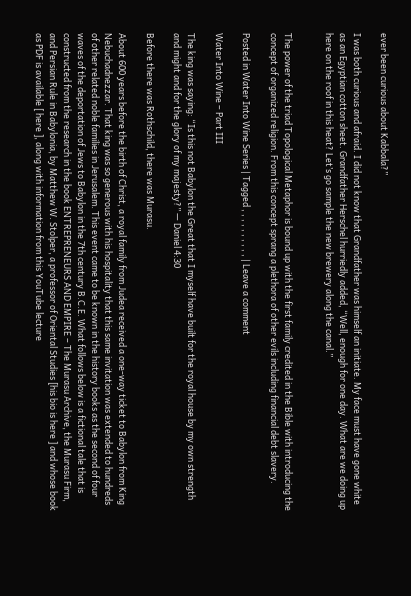ever been curious about Kabbala?”

I was both curious and afraid. I did not know that Grandfather was himself an initiate. My face must have gone white as an Egyptian cotton sheet. Grandfather Herschel hurriedly added, “Well, enough for one day. What are we doing up here on the roof in this heat? Let’s go sample the new brewery along the canal.”


The power of the triad Topological Metaphor is bound up with the first family credited in the Bible with introducing the concept of organized religion. From this concept sprang a plethora of other evils including financial debt slavery.

Posted in Water Into Wine Series | Tagged , , , , , , , , , , | Leave a comment

Water Into Wine – Part III

The king was saying: “Is this not Babylon the Great that I myself have built for the royal house by my own strength and might and for the glory of my majesty?” — Daniel 4:30

Before there was Rothschild, there was Murasu.

About 600 years before the birth of Christ, a royal family from Judea received a one-way ticket to Babylon from King Nebuchadnezzar. That king was so generous with his hospitality that this same invitation was extended to hundreds of other related noble families in Jerusalem. This event came to be known in the history books as the second of four waves of the deportation of Jews to Babylon in the 7th century B.C.E. What follows below is a fictional tale that is constructed from the research in the book ENTREPRENEURS AND EMPIRE – The Murasu Archive, the Murasu Firm, and Persian Rule in Babylonia, by Matthew W. Stolper, a professor of Oriental Studies [his bio is here ] and whose book as PDF is available [ here ], along with information from this YouTube lecture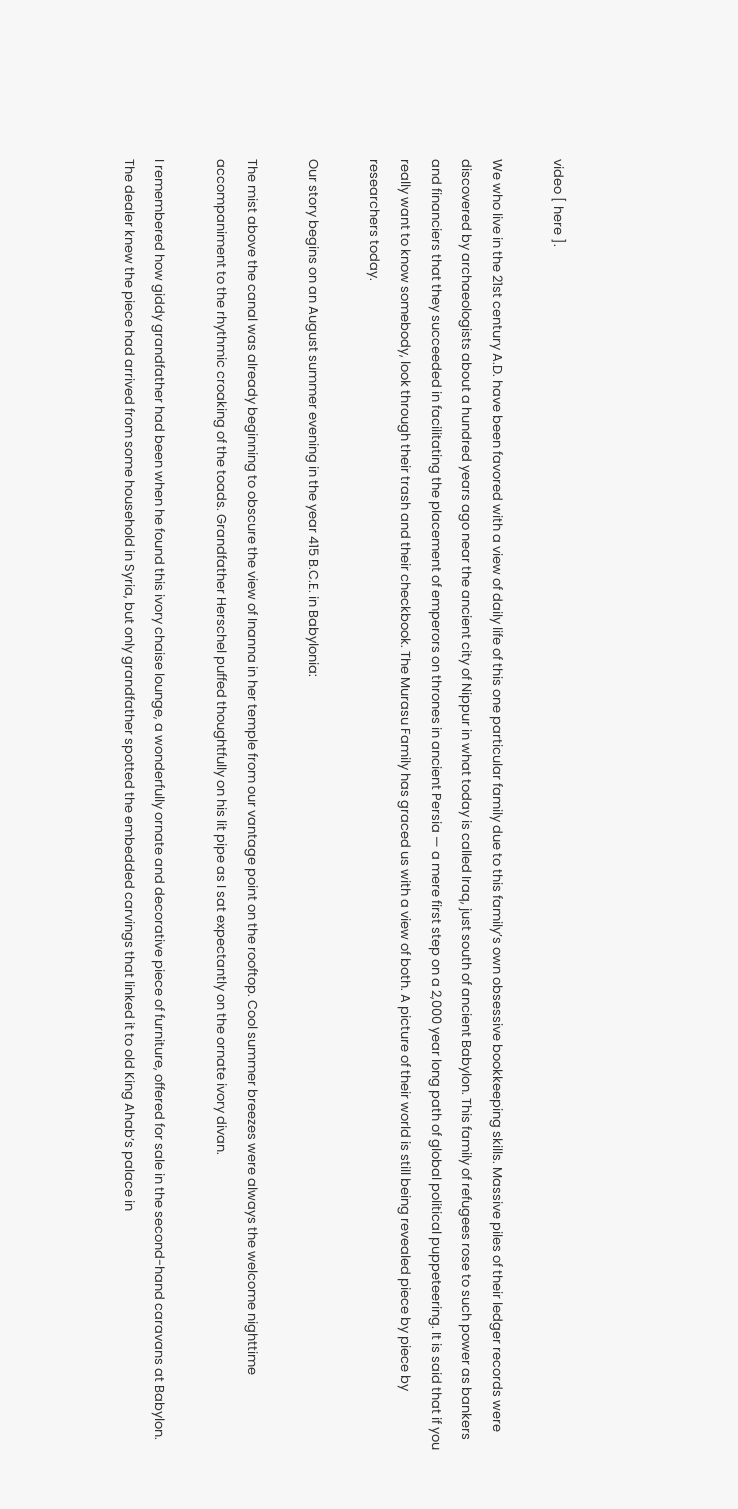video [ here ].

We who live in the 21st century A.D. have been favored with a view of daily life of this one particular family due to this family’s own obsessive bookkeeping skills. Massive piles of their ledger records were discovered by archaeologists about a hundred years ago near the ancient city of Nippur in what today is called Iraq, just south of ancient Babylon. This family of refugees rose to such power as bankers and financiers that they succeeded in facilitating the placement of emperors on thrones in ancient Persia — a mere first step on a 2,000 year long path of global political puppeteering. It is said that if you really want to know somebody, look through their trash and their checkbook. The Murasu Family has graced us with a view of both. A picture of their world is still being revealed piece by piece by researchers today.

Our story begins on an August summer evening in the year 415 B.C.E. in Babylonia:

The mist above the canal was already beginning to obscure the view of Inanna in her temple from our vantage point on the rooftop. Cool summer breezes were always the welcome nighttime accompaniment to the rhythmic croaking of the toads. Grandfather Herschel puffed thoughtfully on his lit pipe as I sat expectantly on the ornate ivory divan.

I remembered how giddy grandfather had been when he found this ivory chaise lounge, a wonderfully ornate and decorative piece of furniture, offered for sale in the second-hand caravans at Babylon. The dealer knew the piece had arrived from some household in Syria, but only grandfather spotted the embedded carvings that linked it to old King Ahab’s palace in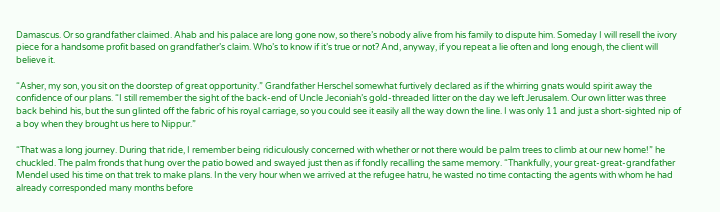Damascus. Or so grandfather claimed. Ahab and his palace are long gone now, so there’s nobody alive from his family to dispute him. Someday I will resell the ivory piece for a handsome profit based on grandfather’s claim. Who’s to know if it’s true or not? And, anyway, if you repeat a lie often and long enough, the client will believe it.

“Asher, my son, you sit on the doorstep of great opportunity.” Grandfather Herschel somewhat furtively declared as if the whirring gnats would spirit away the confidence of our plans. “I still remember the sight of the back-end of Uncle Jeconiah’s gold-threaded litter on the day we left Jerusalem. Our own litter was three back behind his, but the sun glinted off the fabric of his royal carriage, so you could see it easily all the way down the line. I was only 11 and just a short-sighted nip of a boy when they brought us here to Nippur.”

“That was a long journey. During that ride, I remember being ridiculously concerned with whether or not there would be palm trees to climb at our new home!” he chuckled. The palm fronds that hung over the patio bowed and swayed just then as if fondly recalling the same memory. “Thankfully, your great-great-grandfather Mendel used his time on that trek to make plans. In the very hour when we arrived at the refugee hatru, he wasted no time contacting the agents with whom he had already corresponded many months before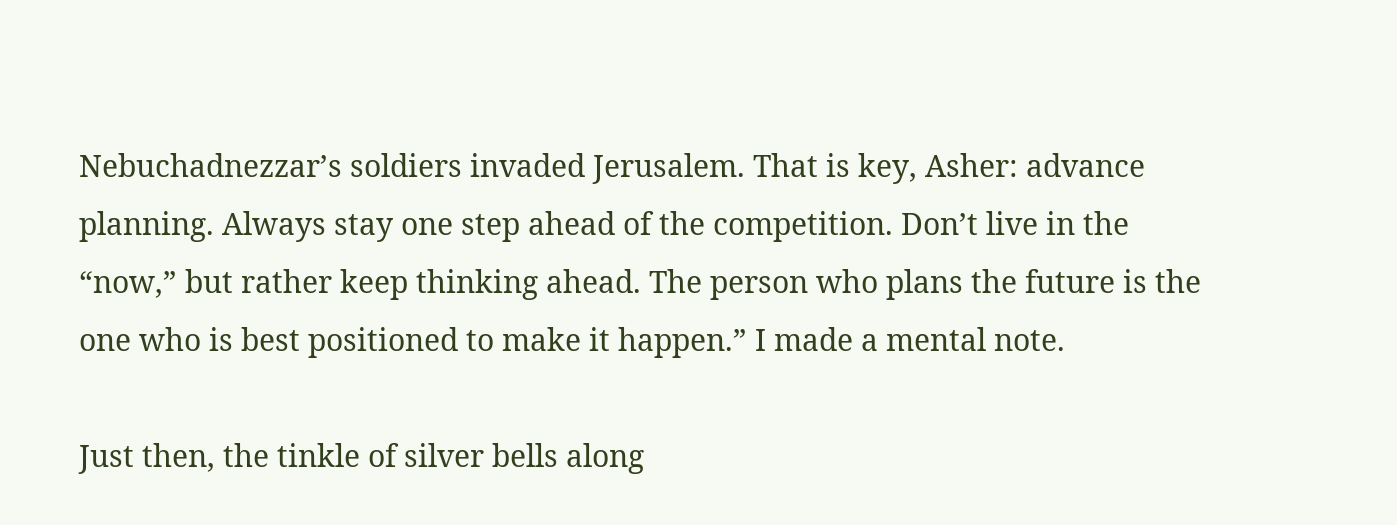Nebuchadnezzar’s soldiers invaded Jerusalem. That is key, Asher: advance planning. Always stay one step ahead of the competition. Don’t live in the “now,” but rather keep thinking ahead. The person who plans the future is the one who is best positioned to make it happen.” I made a mental note.

Just then, the tinkle of silver bells along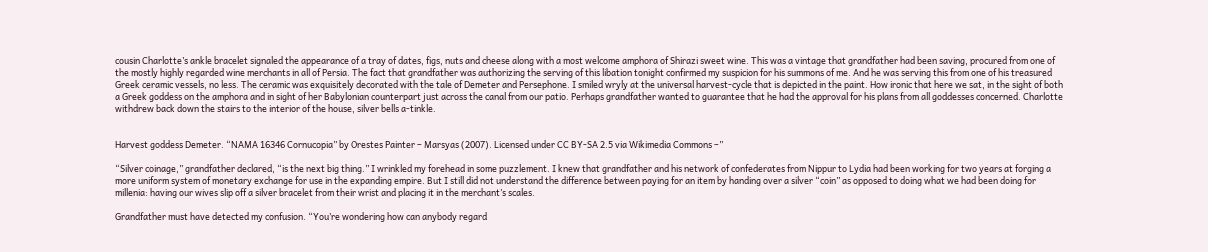cousin Charlotte’s ankle bracelet signaled the appearance of a tray of dates, figs, nuts and cheese along with a most welcome amphora of Shirazi sweet wine. This was a vintage that grandfather had been saving, procured from one of the mostly highly regarded wine merchants in all of Persia. The fact that grandfather was authorizing the serving of this libation tonight confirmed my suspicion for his summons of me. And he was serving this from one of his treasured Greek ceramic vessels, no less. The ceramic was exquisitely decorated with the tale of Demeter and Persephone. I smiled wryly at the universal harvest-cycle that is depicted in the paint. How ironic that here we sat, in the sight of both a Greek goddess on the amphora and in sight of her Babylonian counterpart just across the canal from our patio. Perhaps grandfather wanted to guarantee that he had the approval for his plans from all goddesses concerned. Charlotte withdrew back down the stairs to the interior of the house, silver bells a-tinkle.


Harvest goddess Demeter. “NAMA 16346 Cornucopia” by Orestes Painter – Marsyas (2007). Licensed under CC BY-SA 2.5 via Wikimedia Commons –”

“Silver coinage,” grandfather declared, “is the next big thing.” I wrinkled my forehead in some puzzlement. I knew that grandfather and his network of confederates from Nippur to Lydia had been working for two years at forging a more uniform system of monetary exchange for use in the expanding empire. But I still did not understand the difference between paying for an item by handing over a silver “coin” as opposed to doing what we had been doing for millenia: having our wives slip off a silver bracelet from their wrist and placing it in the merchant’s scales.

Grandfather must have detected my confusion. “You’re wondering how can anybody regard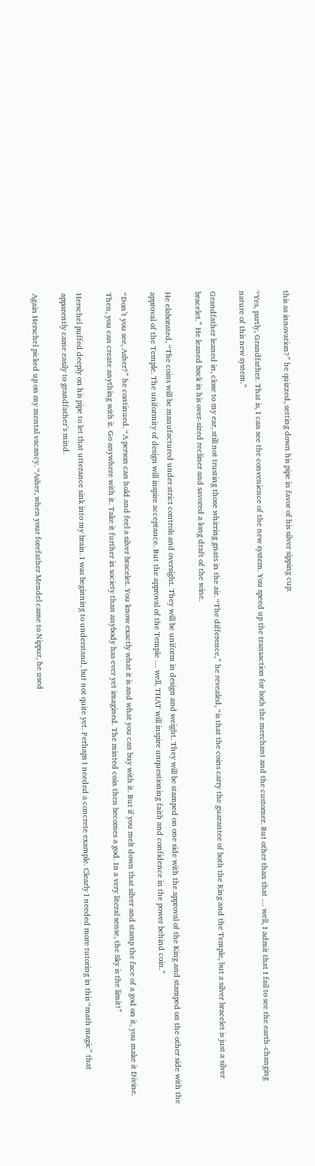this as innovation?” he quizzed, setting down his pipe in favor of his silver sipping cup.

“Yes, partly, Grandfather. That is, I can see the convenience of the new system. You speed up the transaction for both the merchant and the customer. But other than that … well, I admit that I fail to see the earth-changing nature of this new system.”

Grandfather leaned in, close to my ear, still not trusting those whirring gnats in the air. “The difference,” he revealed, “is that the coins carry the guarantee of both the King and the Temple, but a silver bracelet is just a silver bracelet.” He leaned back in his over-sized recliner and savored a long draft of the wine.

He elaborated, “The coins will be manufactured under strict controls and oversight. They will be uniform in design and weight. They will be stamped on one side with the approval of the King and stamped on the other side with the approval of the Temple. The uniformity of design will inspire acceptance. But the approval of the Temple … well, THAT will inspire unquestioning faith and confidence in the power behind coin.”

“Don’t you see, Asher?” he continued. “A person can hold and feel a silver bracelet. You know exactly what it is and what you can buy with it. But if you melt down that silver and stamp the face of a god on it, you make it Divine. Then, you can create anything with it. Go anywhere with it. Take it further in society than anybody has ever yet imagined. The minted coin then becomes a god. In a very literal sense, the Sky is the limit!”

Herschel puffed deeply on his pipe to let that utterance sink into my brain. I was beginning to understand, but not quite yet. Perhaps I needed a concrete example. Clearly I needed more tutoring in this “math magic” that apparently came easily to grandfather’s mind.

Again Herschel picked up on my mental vacancy. “Asher, when your forefather Mendel came to Nippur, he used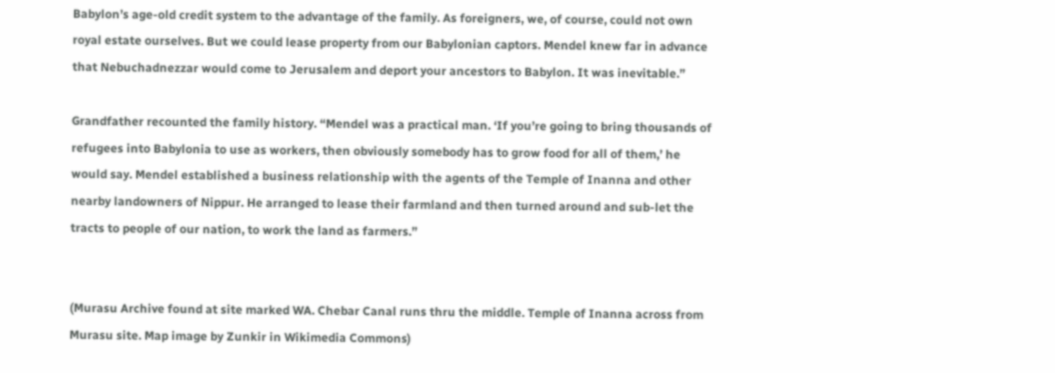Babylon’s age-old credit system to the advantage of the family. As foreigners, we, of course, could not own royal estate ourselves. But we could lease property from our Babylonian captors. Mendel knew far in advance that Nebuchadnezzar would come to Jerusalem and deport your ancestors to Babylon. It was inevitable.”

Grandfather recounted the family history. “Mendel was a practical man. ‘If you’re going to bring thousands of refugees into Babylonia to use as workers, then obviously somebody has to grow food for all of them,’ he would say. Mendel established a business relationship with the agents of the Temple of Inanna and other nearby landowners of Nippur. He arranged to lease their farmland and then turned around and sub-let the tracts to people of our nation, to work the land as farmers.”


(Murasu Archive found at site marked WA. Chebar Canal runs thru the middle. Temple of Inanna across from Murasu site. Map image by Zunkir in Wikimedia Commons)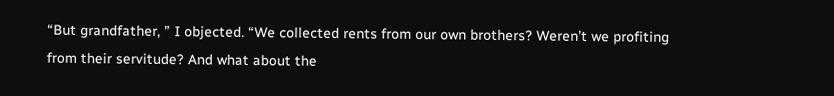“But grandfather, ” I objected. “We collected rents from our own brothers? Weren’t we profiting from their servitude? And what about the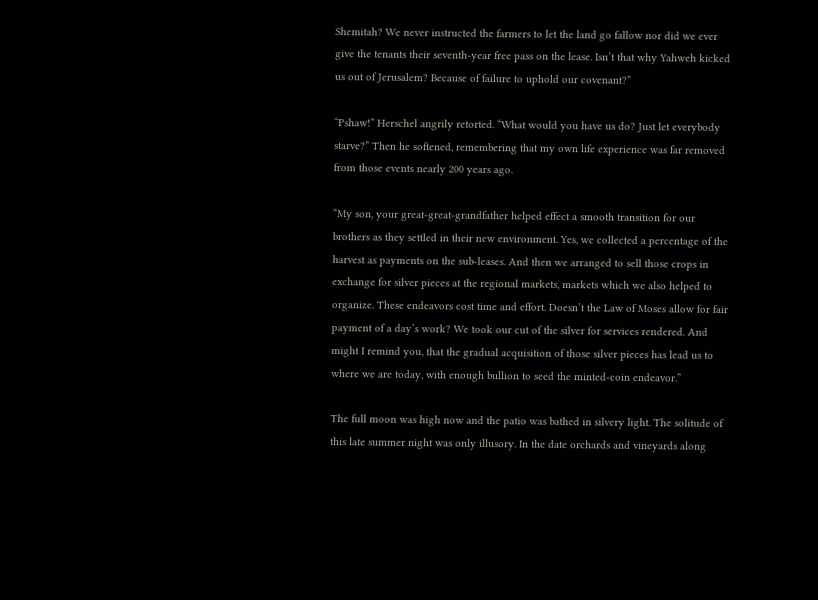Shemitah? We never instructed the farmers to let the land go fallow nor did we ever give the tenants their seventh-year free pass on the lease. Isn’t that why Yahweh kicked us out of Jerusalem? Because of failure to uphold our covenant?”

“Pshaw!” Herschel angrily retorted. “What would you have us do? Just let everybody starve?” Then he softened, remembering that my own life experience was far removed from those events nearly 200 years ago.

“My son, your great-great-grandfather helped effect a smooth transition for our brothers as they settled in their new environment. Yes, we collected a percentage of the harvest as payments on the sub-leases. And then we arranged to sell those crops in exchange for silver pieces at the regional markets, markets which we also helped to organize. These endeavors cost time and effort. Doesn’t the Law of Moses allow for fair payment of a day’s work? We took our cut of the silver for services rendered. And might I remind you, that the gradual acquisition of those silver pieces has lead us to where we are today, with enough bullion to seed the minted-coin endeavor.”

The full moon was high now and the patio was bathed in silvery light. The solitude of this late summer night was only illusory. In the date orchards and vineyards along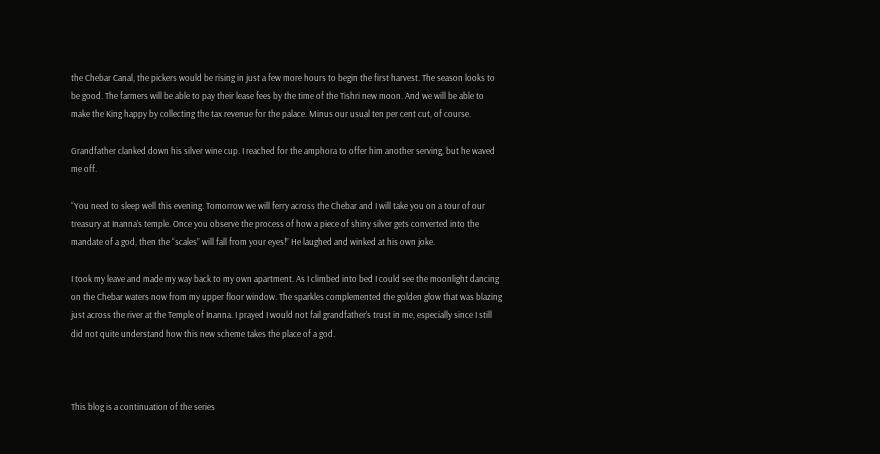the Chebar Canal, the pickers would be rising in just a few more hours to begin the first harvest. The season looks to be good. The farmers will be able to pay their lease fees by the time of the Tishri new moon. And we will be able to make the King happy by collecting the tax revenue for the palace. Minus our usual ten per cent cut, of course.

Grandfather clanked down his silver wine cup. I reached for the amphora to offer him another serving, but he waved me off.

“You need to sleep well this evening. Tomorrow we will ferry across the Chebar and I will take you on a tour of our treasury at Inanna’s temple. Once you observe the process of how a piece of shiny silver gets converted into the mandate of a god, then the “scales” will fall from your eyes!” He laughed and winked at his own joke.

I took my leave and made my way back to my own apartment. As I climbed into bed I could see the moonlight dancing on the Chebar waters now from my upper floor window. The sparkles complemented the golden glow that was blazing just across the river at the Temple of Inanna. I prayed I would not fail grandfather’s trust in me, especially since I still did not quite understand how this new scheme takes the place of a god.



This blog is a continuation of the series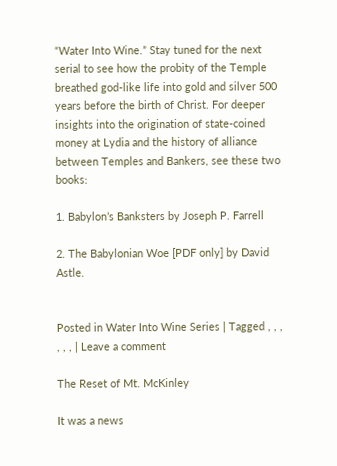“Water Into Wine.” Stay tuned for the next serial to see how the probity of the Temple breathed god-like life into gold and silver 500 years before the birth of Christ. For deeper insights into the origination of state-coined money at Lydia and the history of alliance between Temples and Bankers, see these two books:

1. Babylon’s Banksters by Joseph P. Farrell

2. The Babylonian Woe [PDF only] by David Astle.


Posted in Water Into Wine Series | Tagged , , , , , , | Leave a comment

The Reset of Mt. McKinley

It was a news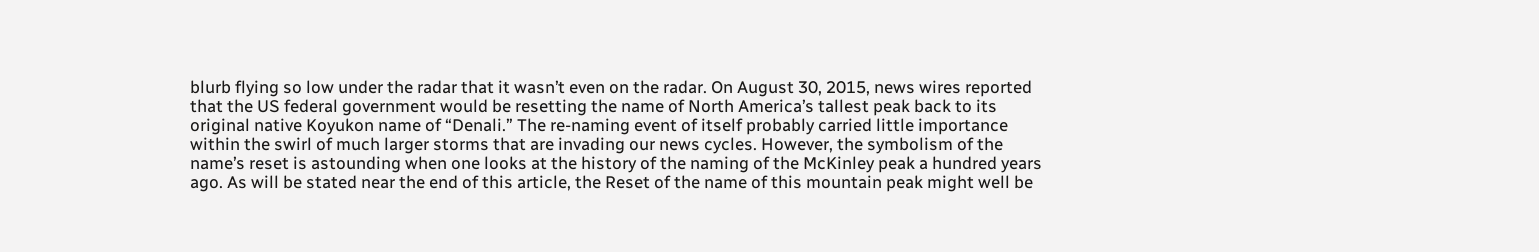blurb flying so low under the radar that it wasn’t even on the radar. On August 30, 2015, news wires reported that the US federal government would be resetting the name of North America’s tallest peak back to its original native Koyukon name of “Denali.” The re-naming event of itself probably carried little importance within the swirl of much larger storms that are invading our news cycles. However, the symbolism of the name’s reset is astounding when one looks at the history of the naming of the McKinley peak a hundred years ago. As will be stated near the end of this article, the Reset of the name of this mountain peak might well be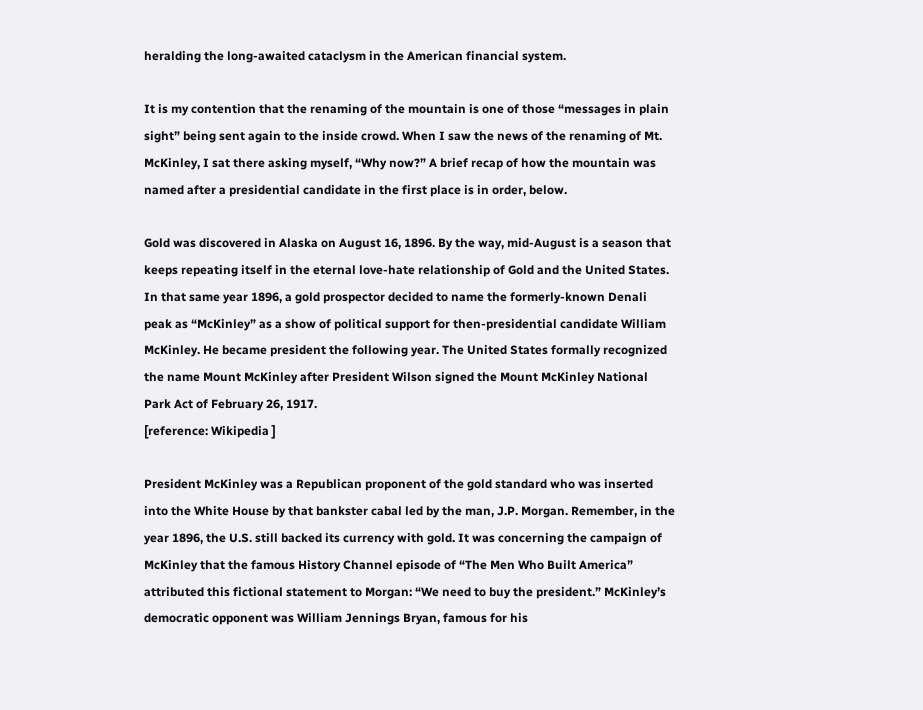heralding the long-awaited cataclysm in the American financial system.

It is my contention that the renaming of the mountain is one of those “messages in plain sight” being sent again to the inside crowd. When I saw the news of the renaming of Mt. McKinley, I sat there asking myself, “Why now?” A brief recap of how the mountain was named after a presidential candidate in the first place is in order, below.

Gold was discovered in Alaska on August 16, 1896. By the way, mid-August is a season that keeps repeating itself in the eternal love-hate relationship of Gold and the United States. In that same year 1896, a gold prospector decided to name the formerly-known Denali peak as “McKinley” as a show of political support for then-presidential candidate William McKinley. He became president the following year. The United States formally recognized the name Mount McKinley after President Wilson signed the Mount McKinley National Park Act of February 26, 1917.
[reference: Wikipedia ]

President McKinley was a Republican proponent of the gold standard who was inserted into the White House by that bankster cabal led by the man, J.P. Morgan. Remember, in the year 1896, the U.S. still backed its currency with gold. It was concerning the campaign of McKinley that the famous History Channel episode of “The Men Who Built America” attributed this fictional statement to Morgan: “We need to buy the president.” McKinley’s democratic opponent was William Jennings Bryan, famous for his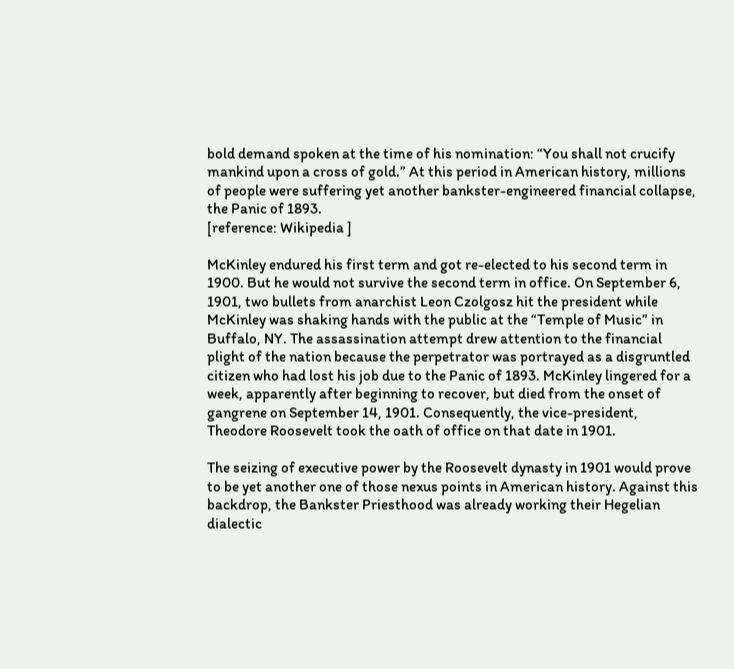bold demand spoken at the time of his nomination: “You shall not crucify mankind upon a cross of gold.” At this period in American history, millions of people were suffering yet another bankster-engineered financial collapse, the Panic of 1893.
[reference: Wikipedia ]

McKinley endured his first term and got re-elected to his second term in 1900. But he would not survive the second term in office. On September 6, 1901, two bullets from anarchist Leon Czolgosz hit the president while McKinley was shaking hands with the public at the “Temple of Music” in Buffalo, NY. The assassination attempt drew attention to the financial plight of the nation because the perpetrator was portrayed as a disgruntled citizen who had lost his job due to the Panic of 1893. McKinley lingered for a week, apparently after beginning to recover, but died from the onset of gangrene on September 14, 1901. Consequently, the vice-president, Theodore Roosevelt took the oath of office on that date in 1901.

The seizing of executive power by the Roosevelt dynasty in 1901 would prove to be yet another one of those nexus points in American history. Against this backdrop, the Bankster Priesthood was already working their Hegelian dialectic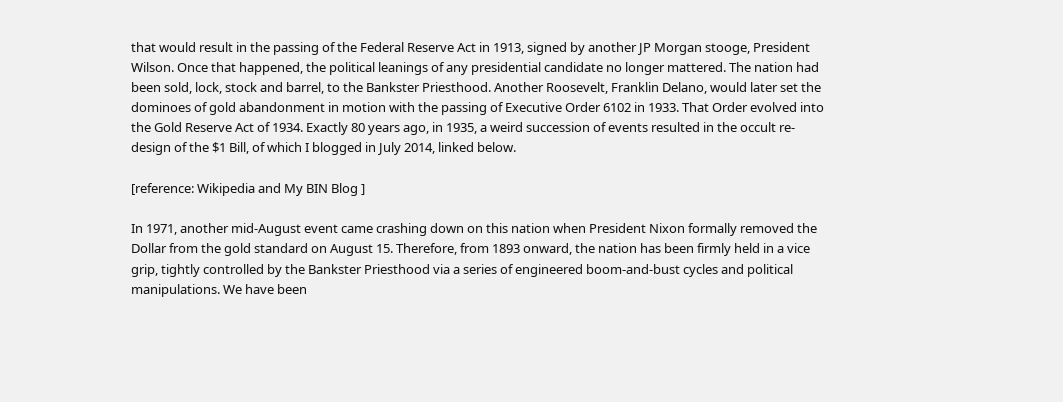that would result in the passing of the Federal Reserve Act in 1913, signed by another JP Morgan stooge, President Wilson. Once that happened, the political leanings of any presidential candidate no longer mattered. The nation had been sold, lock, stock and barrel, to the Bankster Priesthood. Another Roosevelt, Franklin Delano, would later set the dominoes of gold abandonment in motion with the passing of Executive Order 6102 in 1933. That Order evolved into the Gold Reserve Act of 1934. Exactly 80 years ago, in 1935, a weird succession of events resulted in the occult re-design of the $1 Bill, of which I blogged in July 2014, linked below.

[reference: Wikipedia and My BIN Blog ]

In 1971, another mid-August event came crashing down on this nation when President Nixon formally removed the Dollar from the gold standard on August 15. Therefore, from 1893 onward, the nation has been firmly held in a vice grip, tightly controlled by the Bankster Priesthood via a series of engineered boom-and-bust cycles and political manipulations. We have been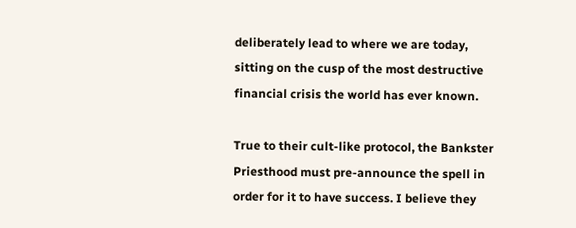deliberately lead to where we are today, sitting on the cusp of the most destructive financial crisis the world has ever known.

True to their cult-like protocol, the Bankster Priesthood must pre-announce the spell in order for it to have success. I believe they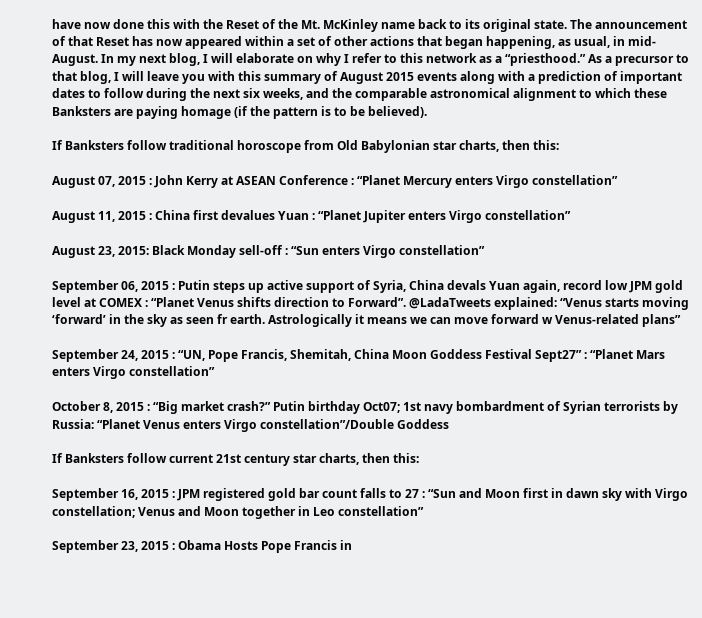have now done this with the Reset of the Mt. McKinley name back to its original state. The announcement of that Reset has now appeared within a set of other actions that began happening, as usual, in mid-August. In my next blog, I will elaborate on why I refer to this network as a “priesthood.” As a precursor to that blog, I will leave you with this summary of August 2015 events along with a prediction of important dates to follow during the next six weeks, and the comparable astronomical alignment to which these Banksters are paying homage (if the pattern is to be believed).

If Banksters follow traditional horoscope from Old Babylonian star charts, then this:

August 07, 2015 : John Kerry at ASEAN Conference : “Planet Mercury enters Virgo constellation”

August 11, 2015 : China first devalues Yuan : “Planet Jupiter enters Virgo constellation”

August 23, 2015: Black Monday sell-off : “Sun enters Virgo constellation”

September 06, 2015 : Putin steps up active support of Syria, China devals Yuan again, record low JPM gold level at COMEX : “Planet Venus shifts direction to Forward”. @LadaTweets explained: “Venus starts moving ‘forward’ in the sky as seen fr earth. Astrologically it means we can move forward w Venus-related plans”

September 24, 2015 : “UN, Pope Francis, Shemitah, China Moon Goddess Festival Sept27” : “Planet Mars enters Virgo constellation”

October 8, 2015 : “Big market crash?” Putin birthday Oct07; 1st navy bombardment of Syrian terrorists by Russia: “Planet Venus enters Virgo constellation”/Double Goddess

If Banksters follow current 21st century star charts, then this:

September 16, 2015 : JPM registered gold bar count falls to 27 : “Sun and Moon first in dawn sky with Virgo constellation; Venus and Moon together in Leo constellation”

September 23, 2015 : Obama Hosts Pope Francis in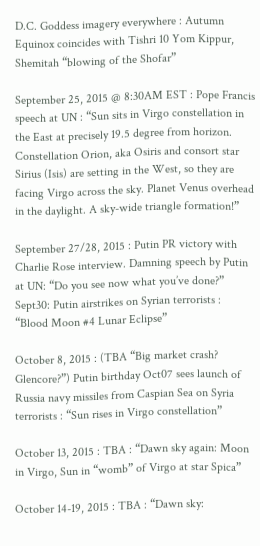D.C. Goddess imagery everywhere : Autumn Equinox coincides with Tishri 10 Yom Kippur, Shemitah “blowing of the Shofar”

September 25, 2015 @ 8:30AM EST : Pope Francis speech at UN : “Sun sits in Virgo constellation in the East at precisely 19.5 degree from horizon. Constellation Orion, aka Osiris and consort star Sirius (Isis) are setting in the West, so they are facing Virgo across the sky. Planet Venus overhead in the daylight. A sky-wide triangle formation!”

September 27/28, 2015 : Putin PR victory with Charlie Rose interview. Damning speech by Putin at UN: “Do you see now what you’ve done?” Sept30: Putin airstrikes on Syrian terrorists : “Blood Moon #4 Lunar Eclipse”

October 8, 2015 : (TBA “Big market crash? Glencore?”) Putin birthday Oct07 sees launch of Russia navy missiles from Caspian Sea on Syria terrorists : “Sun rises in Virgo constellation”

October 13, 2015 : TBA : “Dawn sky again: Moon in Virgo, Sun in “womb” of Virgo at star Spica”

October 14-19, 2015 : TBA : “Dawn sky: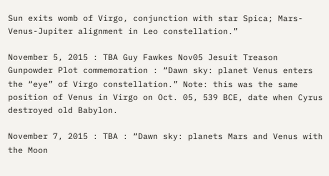Sun exits womb of Virgo, conjunction with star Spica; Mars-Venus-Jupiter alignment in Leo constellation.”

November 5, 2015 : TBA Guy Fawkes Nov05 Jesuit Treason Gunpowder Plot commemoration : “Dawn sky: planet Venus enters the “eye” of Virgo constellation.” Note: this was the same position of Venus in Virgo on Oct. 05, 539 BCE, date when Cyrus destroyed old Babylon.

November 7, 2015 : TBA : “Dawn sky: planets Mars and Venus with the Moon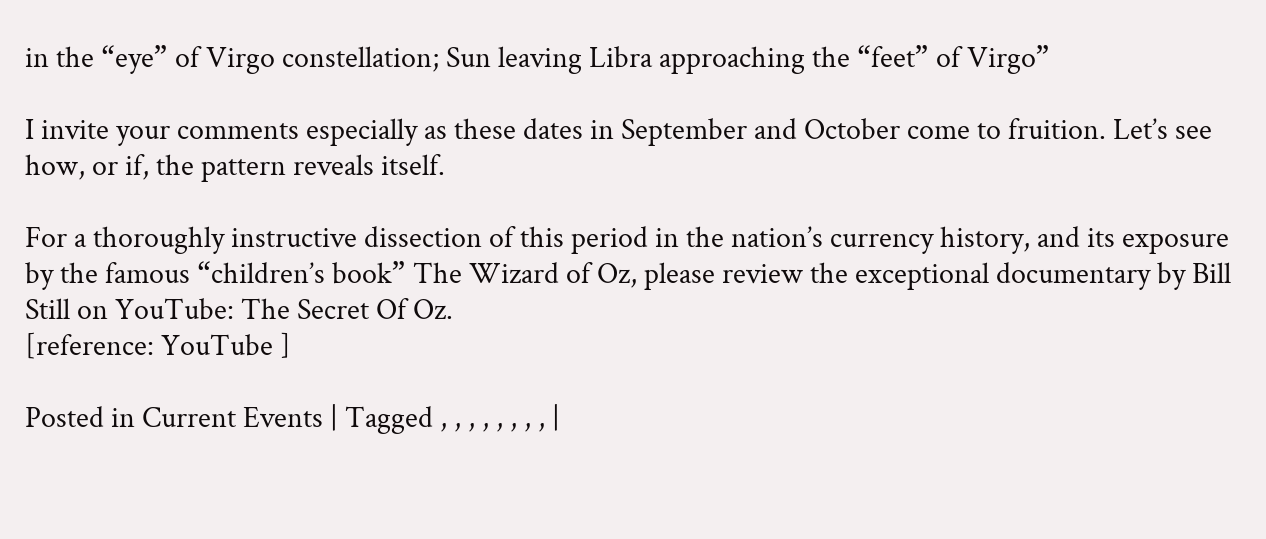in the “eye” of Virgo constellation; Sun leaving Libra approaching the “feet” of Virgo”

I invite your comments especially as these dates in September and October come to fruition. Let’s see how, or if, the pattern reveals itself.

For a thoroughly instructive dissection of this period in the nation’s currency history, and its exposure by the famous “children’s book” The Wizard of Oz, please review the exceptional documentary by Bill Still on YouTube: The Secret Of Oz.
[reference: YouTube ]

Posted in Current Events | Tagged , , , , , , , , |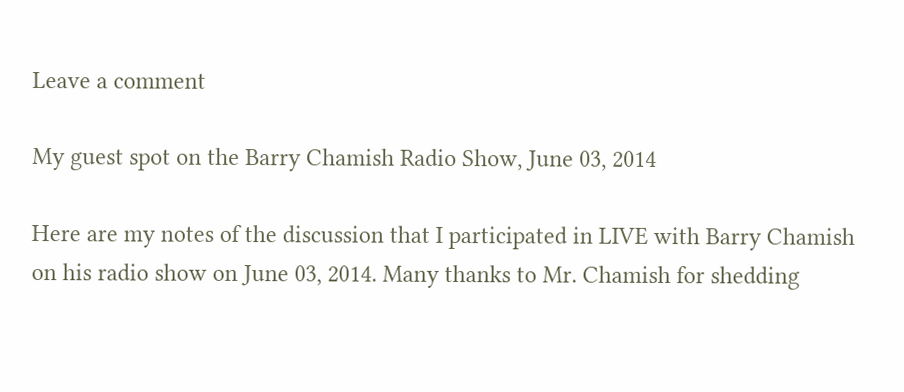Leave a comment

My guest spot on the Barry Chamish Radio Show, June 03, 2014

Here are my notes of the discussion that I participated in LIVE with Barry Chamish on his radio show on June 03, 2014. Many thanks to Mr. Chamish for shedding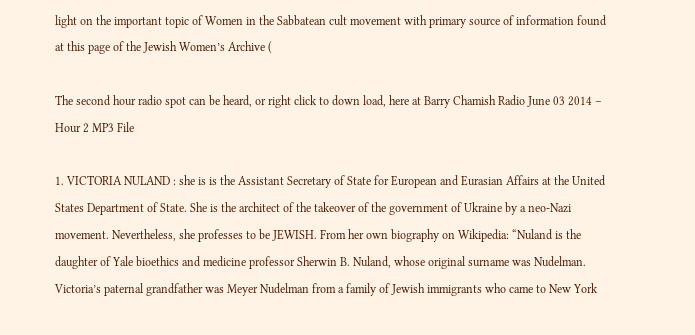light on the important topic of Women in the Sabbatean cult movement with primary source of information found at this page of the Jewish Women’s Archive (

The second hour radio spot can be heard, or right click to down load, here at Barry Chamish Radio June 03 2014 – Hour 2 MP3 File

1. VICTORIA NULAND : she is is the Assistant Secretary of State for European and Eurasian Affairs at the United States Department of State. She is the architect of the takeover of the government of Ukraine by a neo-Nazi movement. Nevertheless, she professes to be JEWISH. From her own biography on Wikipedia: “Nuland is the daughter of Yale bioethics and medicine professor Sherwin B. Nuland, whose original surname was Nudelman. Victoria’s paternal grandfather was Meyer Nudelman from a family of Jewish immigrants who came to New York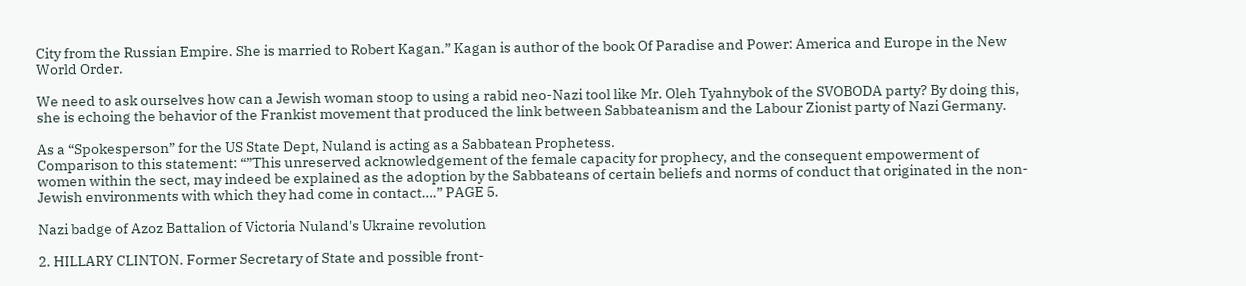City from the Russian Empire. She is married to Robert Kagan.” Kagan is author of the book Of Paradise and Power: America and Europe in the New World Order.

We need to ask ourselves how can a Jewish woman stoop to using a rabid neo-Nazi tool like Mr. Oleh Tyahnybok of the SVOBODA party? By doing this, she is echoing the behavior of the Frankist movement that produced the link between Sabbateanism and the Labour Zionist party of Nazi Germany.

As a “Spokesperson” for the US State Dept, Nuland is acting as a Sabbatean Prophetess.
Comparison to this statement: “”This unreserved acknowledgement of the female capacity for prophecy, and the consequent empowerment of women within the sect, may indeed be explained as the adoption by the Sabbateans of certain beliefs and norms of conduct that originated in the non-Jewish environments with which they had come in contact….” PAGE 5.

Nazi badge of Azoz Battalion of Victoria Nuland's Ukraine revolution

2. HILLARY CLINTON. Former Secretary of State and possible front-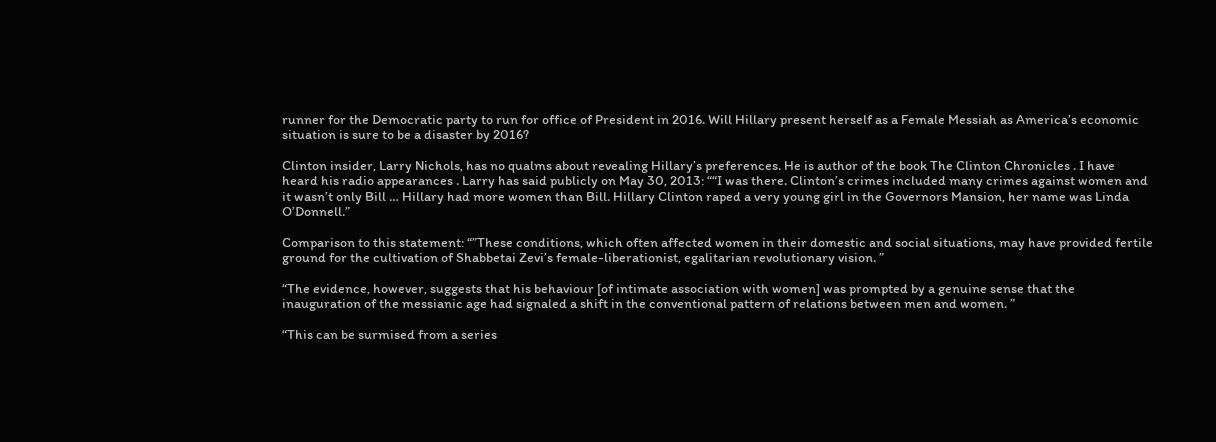runner for the Democratic party to run for office of President in 2016. Will Hillary present herself as a Female Messiah as America’s economic situation is sure to be a disaster by 2016?

Clinton insider, Larry Nichols, has no qualms about revealing Hillary’s preferences. He is author of the book The Clinton Chronicles . I have heard his radio appearances . Larry has said publicly on May 30, 2013: ““I was there. Clinton’s crimes included many crimes against women and it wasn’t only Bill … Hillary had more women than Bill. Hillary Clinton raped a very young girl in the Governors Mansion, her name was Linda O’Donnell.”

Comparison to this statement: “”These conditions, which often affected women in their domestic and social situations, may have provided fertile ground for the cultivation of Shabbetai Zevi’s female-liberationist, egalitarian revolutionary vision. ”

“The evidence, however, suggests that his behaviour [of intimate association with women] was prompted by a genuine sense that the inauguration of the messianic age had signaled a shift in the conventional pattern of relations between men and women. ”

“This can be surmised from a series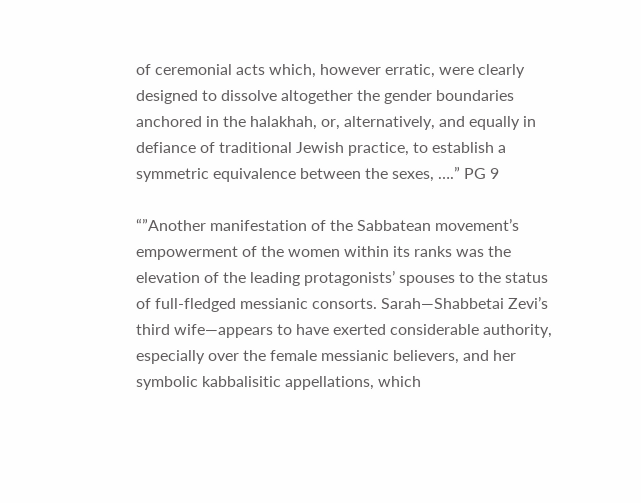of ceremonial acts which, however erratic, were clearly designed to dissolve altogether the gender boundaries anchored in the halakhah, or, alternatively, and equally in defiance of traditional Jewish practice, to establish a symmetric equivalence between the sexes, ….” PG 9

“”Another manifestation of the Sabbatean movement’s empowerment of the women within its ranks was the elevation of the leading protagonists’ spouses to the status of full-fledged messianic consorts. Sarah—Shabbetai Zevi’s third wife—appears to have exerted considerable authority, especially over the female messianic believers, and her symbolic kabbalisitic appellations, which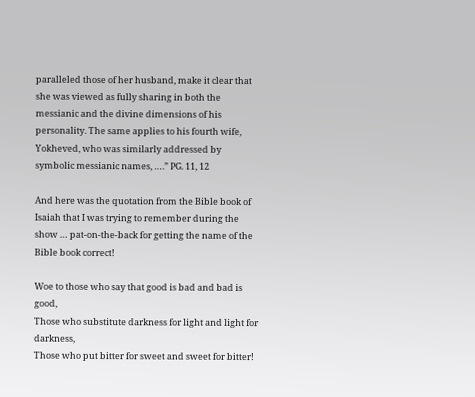paralleled those of her husband, make it clear that she was viewed as fully sharing in both the messianic and the divine dimensions of his personality. The same applies to his fourth wife, Yokheved, who was similarly addressed by symbolic messianic names, ….” PG. 11, 12

And here was the quotation from the Bible book of Isaiah that I was trying to remember during the show … pat-on-the-back for getting the name of the Bible book correct!

Woe to those who say that good is bad and bad is good,
Those who substitute darkness for light and light for darkness,
Those who put bitter for sweet and sweet for bitter!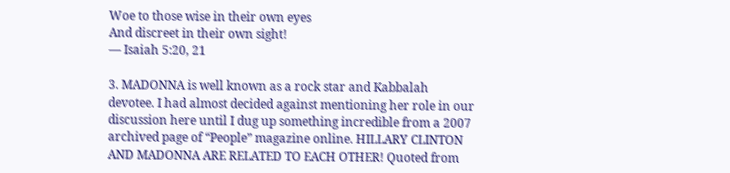Woe to those wise in their own eyes
And discreet in their own sight!
— Isaiah 5:20, 21

3. MADONNA is well known as a rock star and Kabbalah devotee. I had almost decided against mentioning her role in our discussion here until I dug up something incredible from a 2007 archived page of “People” magazine online. HILLARY CLINTON AND MADONNA ARE RELATED TO EACH OTHER! Quoted from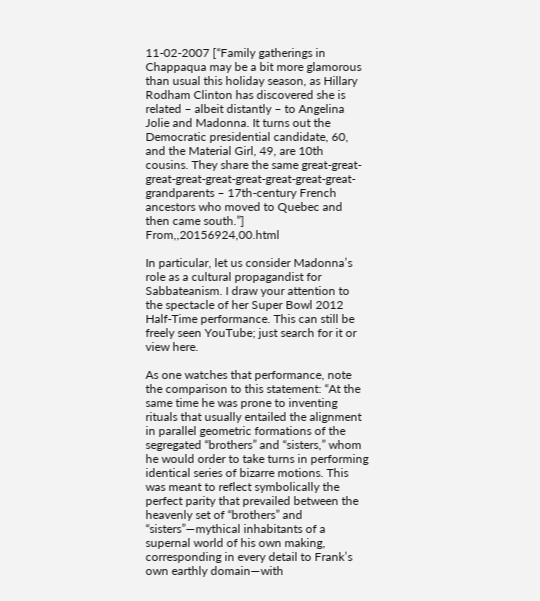11-02-2007 [“Family gatherings in Chappaqua may be a bit more glamorous than usual this holiday season, as Hillary Rodham Clinton has discovered she is related – albeit distantly – to Angelina Jolie and Madonna. It turns out the Democratic presidential candidate, 60, and the Material Girl, 49, are 10th cousins. They share the same great-great-great-great-great-great-great-great-great-grandparents – 17th-century French ancestors who moved to Quebec and then came south.”] From,,20156924,00.html

In particular, let us consider Madonna’s role as a cultural propagandist for Sabbateanism. I draw your attention to the spectacle of her Super Bowl 2012 Half-Time performance. This can still be freely seen YouTube; just search for it or view here.

As one watches that performance, note the comparison to this statement: “At the same time he was prone to inventing rituals that usually entailed the alignment in parallel geometric formations of the segregated “brothers” and “sisters,” whom he would order to take turns in performing identical series of bizarre motions. This was meant to reflect symbolically the perfect parity that prevailed between the heavenly set of “brothers” and “sisters”—mythical inhabitants of a supernal world of his own making, corresponding in every detail to Frank’s own earthly domain—with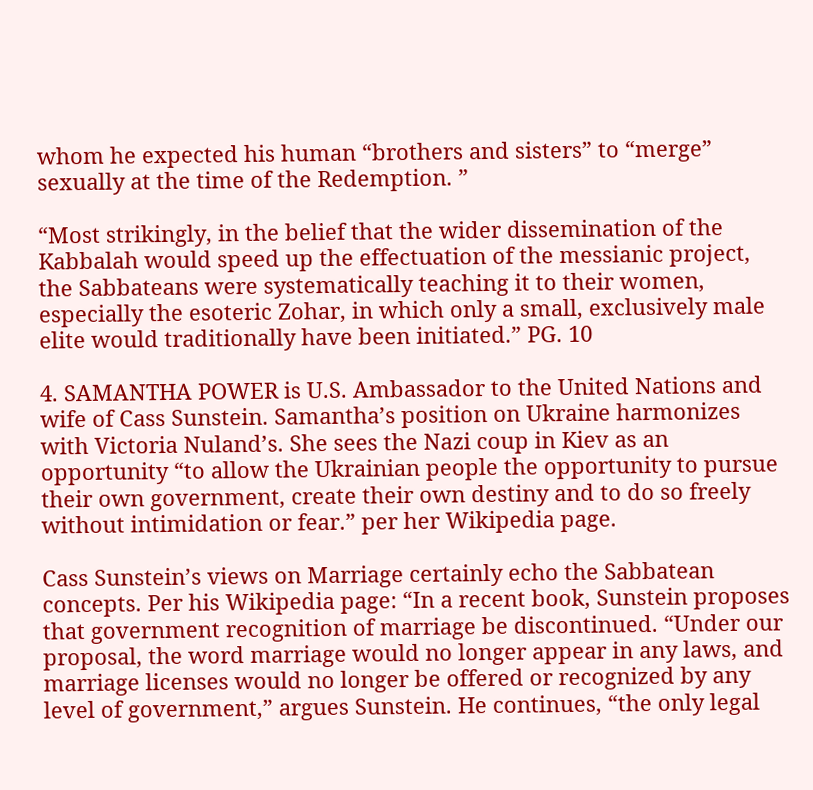whom he expected his human “brothers and sisters” to “merge” sexually at the time of the Redemption. ”

“Most strikingly, in the belief that the wider dissemination of the Kabbalah would speed up the effectuation of the messianic project, the Sabbateans were systematically teaching it to their women, especially the esoteric Zohar, in which only a small, exclusively male elite would traditionally have been initiated.” PG. 10

4. SAMANTHA POWER is U.S. Ambassador to the United Nations and wife of Cass Sunstein. Samantha’s position on Ukraine harmonizes with Victoria Nuland’s. She sees the Nazi coup in Kiev as an opportunity “to allow the Ukrainian people the opportunity to pursue their own government, create their own destiny and to do so freely without intimidation or fear.” per her Wikipedia page.

Cass Sunstein’s views on Marriage certainly echo the Sabbatean concepts. Per his Wikipedia page: “In a recent book, Sunstein proposes that government recognition of marriage be discontinued. “Under our proposal, the word marriage would no longer appear in any laws, and marriage licenses would no longer be offered or recognized by any level of government,” argues Sunstein. He continues, “the only legal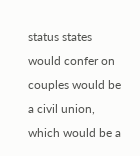status states would confer on couples would be a civil union, which would be a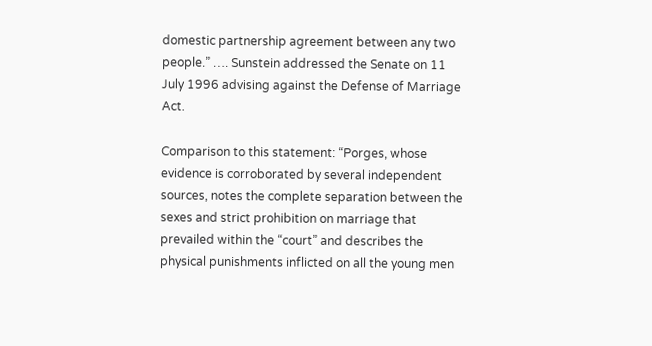domestic partnership agreement between any two people.” …. Sunstein addressed the Senate on 11 July 1996 advising against the Defense of Marriage Act.

Comparison to this statement: “Porges, whose evidence is corroborated by several independent sources, notes the complete separation between the sexes and strict prohibition on marriage that prevailed within the “court” and describes the physical punishments inflicted on all the young men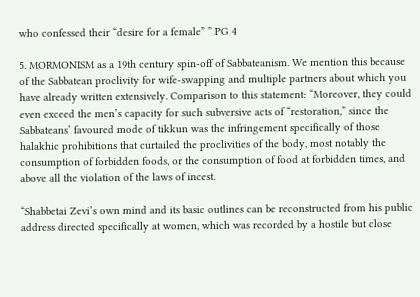who confessed their “desire for a female” ” PG 4

5. MORMONISM as a 19th century spin-off of Sabbateanism. We mention this because of the Sabbatean proclivity for wife-swapping and multiple partners about which you have already written extensively. Comparison to this statement: “Moreover, they could even exceed the men’s capacity for such subversive acts of “restoration,” since the Sabbateans’ favoured mode of tikkun was the infringement specifically of those halakhic prohibitions that curtailed the proclivities of the body, most notably the consumption of forbidden foods, or the consumption of food at forbidden times, and above all the violation of the laws of incest.

“Shabbetai Zevi’s own mind and its basic outlines can be reconstructed from his public address directed specifically at women, which was recorded by a hostile but close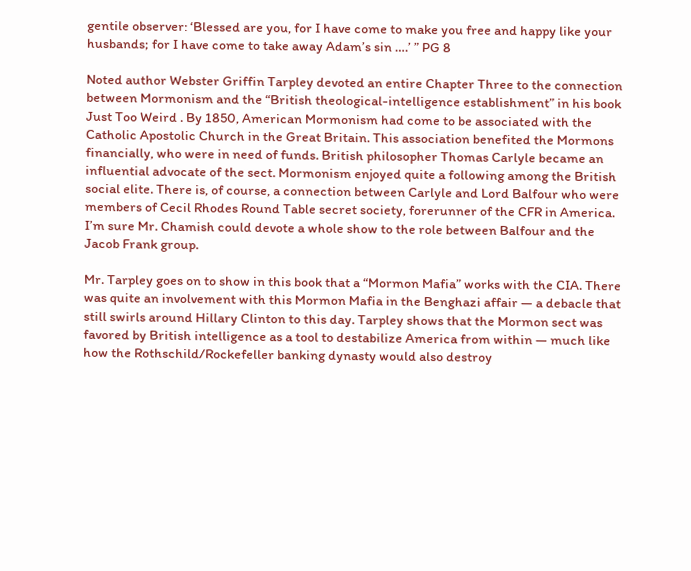gentile observer: ‘Blessed are you, for I have come to make you free and happy like your husbands; for I have come to take away Adam’s sin ….’ ” PG 8

Noted author Webster Griffin Tarpley devoted an entire Chapter Three to the connection between Mormonism and the “British theological-intelligence establishment” in his book Just Too Weird . By 1850, American Mormonism had come to be associated with the Catholic Apostolic Church in the Great Britain. This association benefited the Mormons financially, who were in need of funds. British philosopher Thomas Carlyle became an influential advocate of the sect. Mormonism enjoyed quite a following among the British social elite. There is, of course, a connection between Carlyle and Lord Balfour who were members of Cecil Rhodes Round Table secret society, forerunner of the CFR in America. I’m sure Mr. Chamish could devote a whole show to the role between Balfour and the Jacob Frank group.

Mr. Tarpley goes on to show in this book that a “Mormon Mafia” works with the CIA. There was quite an involvement with this Mormon Mafia in the Benghazi affair — a debacle that still swirls around Hillary Clinton to this day. Tarpley shows that the Mormon sect was favored by British intelligence as a tool to destabilize America from within — much like how the Rothschild/Rockefeller banking dynasty would also destroy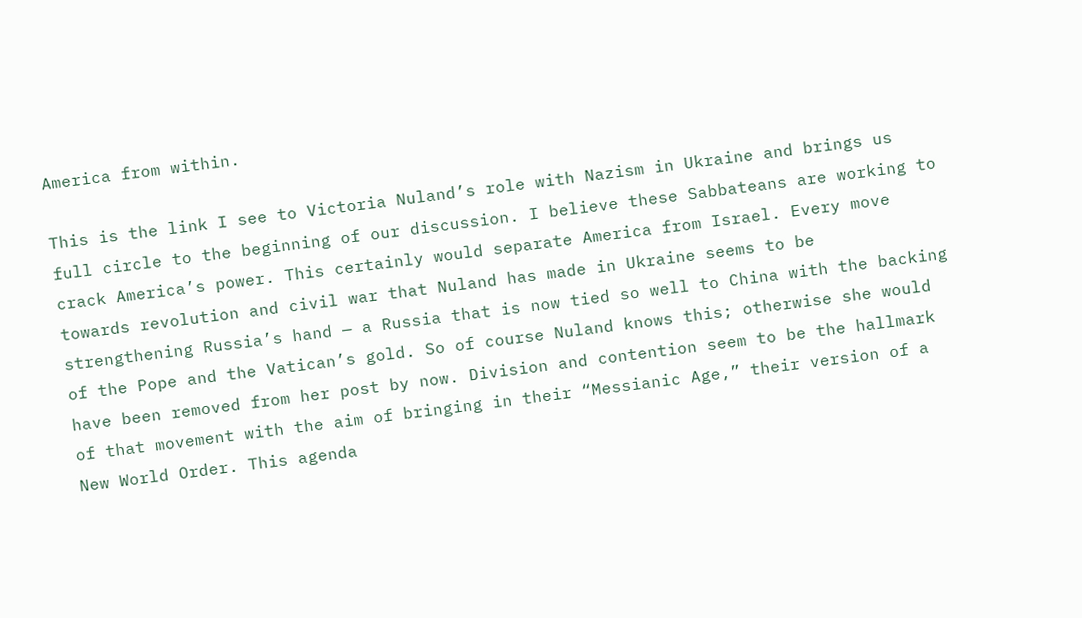America from within.

This is the link I see to Victoria Nuland’s role with Nazism in Ukraine and brings us full circle to the beginning of our discussion. I believe these Sabbateans are working to crack America’s power. This certainly would separate America from Israel. Every move towards revolution and civil war that Nuland has made in Ukraine seems to be strengthening Russia’s hand — a Russia that is now tied so well to China with the backing of the Pope and the Vatican’s gold. So of course Nuland knows this; otherwise she would have been removed from her post by now. Division and contention seem to be the hallmark of that movement with the aim of bringing in their “Messianic Age,” their version of a New World Order. This agenda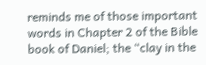reminds me of those important words in Chapter 2 of the Bible book of Daniel; the “clay in the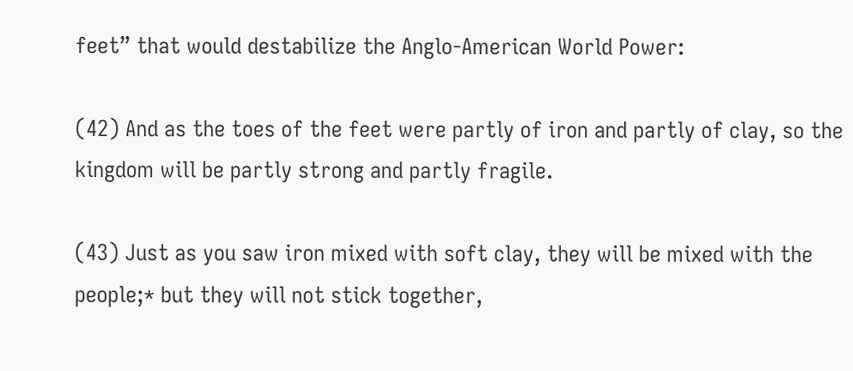feet” that would destabilize the Anglo-American World Power:

(42) And as the toes of the feet were partly of iron and partly of clay, so the kingdom will be partly strong and partly fragile.

(43) Just as you saw iron mixed with soft clay, they will be mixed with the people;* but they will not stick together,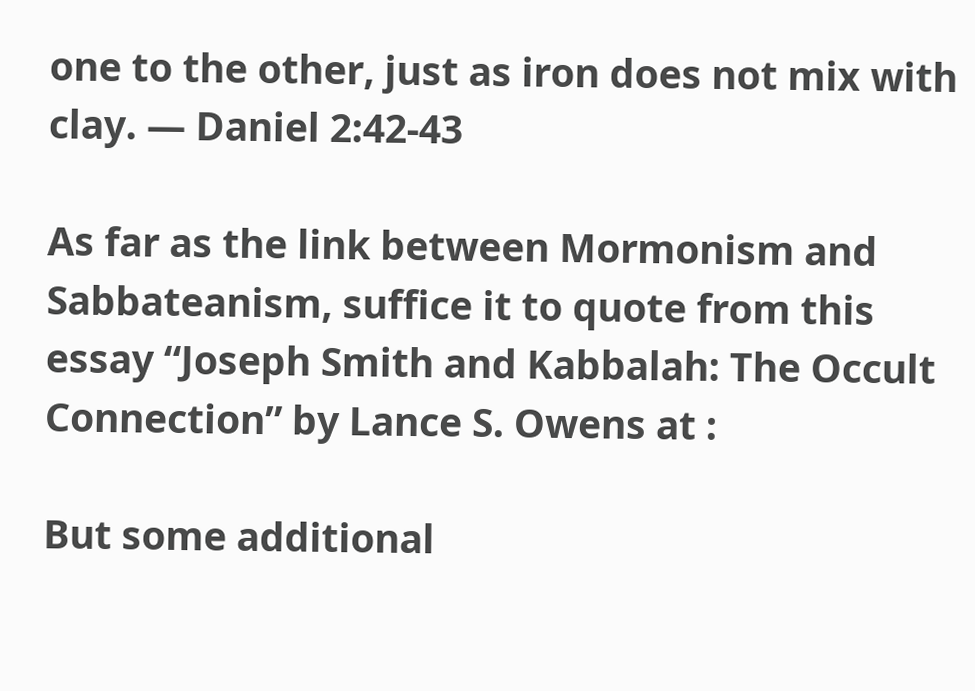one to the other, just as iron does not mix with clay. — Daniel 2:42-43

As far as the link between Mormonism and Sabbateanism, suffice it to quote from this essay “Joseph Smith and Kabbalah: The Occult Connection” by Lance S. Owens at :

But some additional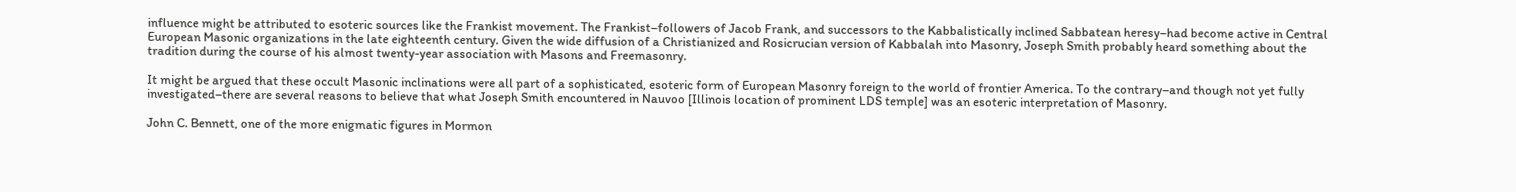influence might be attributed to esoteric sources like the Frankist movement. The Frankist–followers of Jacob Frank, and successors to the Kabbalistically inclined Sabbatean heresy–had become active in Central European Masonic organizations in the late eighteenth century. Given the wide diffusion of a Christianized and Rosicrucian version of Kabbalah into Masonry, Joseph Smith probably heard something about the tradition during the course of his almost twenty-year association with Masons and Freemasonry.

It might be argued that these occult Masonic inclinations were all part of a sophisticated, esoteric form of European Masonry foreign to the world of frontier America. To the contrary–and though not yet fully investigated–there are several reasons to believe that what Joseph Smith encountered in Nauvoo [Illinois location of prominent LDS temple] was an esoteric interpretation of Masonry.

John C. Bennett, one of the more enigmatic figures in Mormon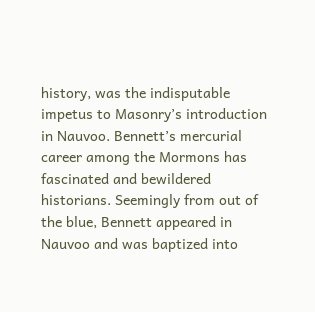history, was the indisputable impetus to Masonry’s introduction in Nauvoo. Bennett’s mercurial career among the Mormons has fascinated and bewildered historians. Seemingly from out of the blue, Bennett appeared in Nauvoo and was baptized into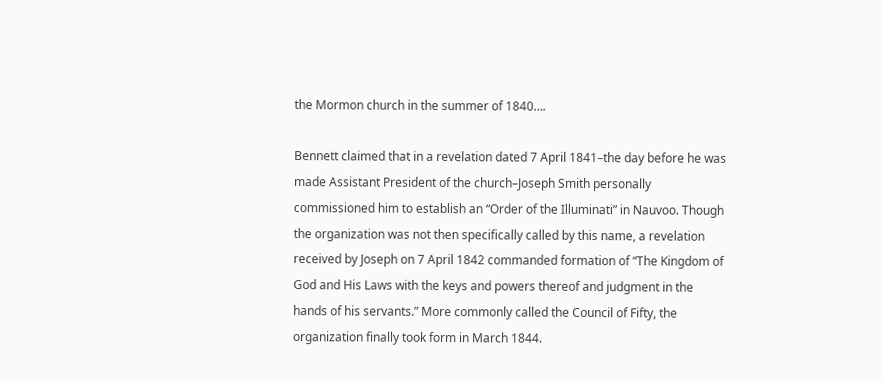the Mormon church in the summer of 1840….

Bennett claimed that in a revelation dated 7 April 1841–the day before he was made Assistant President of the church–Joseph Smith personally commissioned him to establish an “Order of the Illuminati” in Nauvoo. Though the organization was not then specifically called by this name, a revelation received by Joseph on 7 April 1842 commanded formation of “The Kingdom of God and His Laws with the keys and powers thereof and judgment in the hands of his servants.” More commonly called the Council of Fifty, the organization finally took form in March 1844.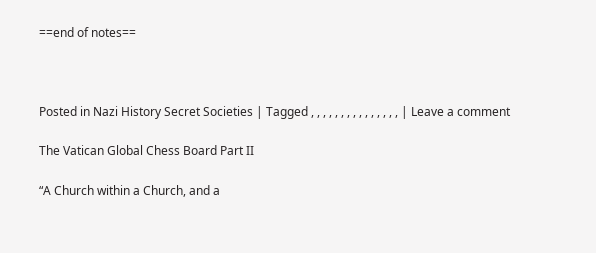==end of notes==



Posted in Nazi History Secret Societies | Tagged , , , , , , , , , , , , , , , | Leave a comment

The Vatican Global Chess Board Part II

“A Church within a Church, and a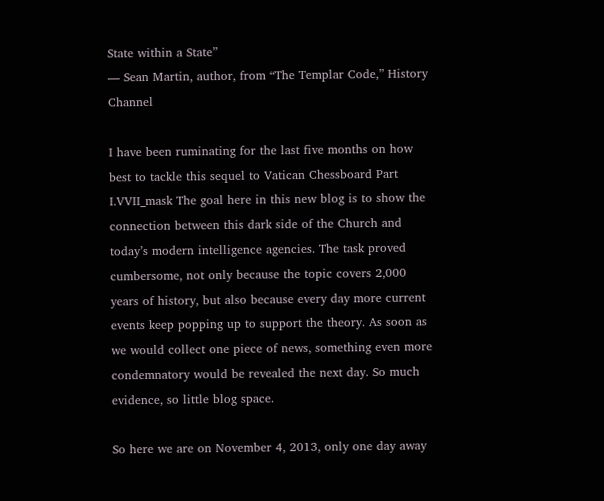State within a State”
— Sean Martin, author, from “The Templar Code,” History Channel

I have been ruminating for the last five months on how best to tackle this sequel to Vatican Chessboard Part I.VVII_mask The goal here in this new blog is to show the connection between this dark side of the Church and today’s modern intelligence agencies. The task proved cumbersome, not only because the topic covers 2,000 years of history, but also because every day more current events keep popping up to support the theory. As soon as we would collect one piece of news, something even more condemnatory would be revealed the next day. So much evidence, so little blog space.

So here we are on November 4, 2013, only one day away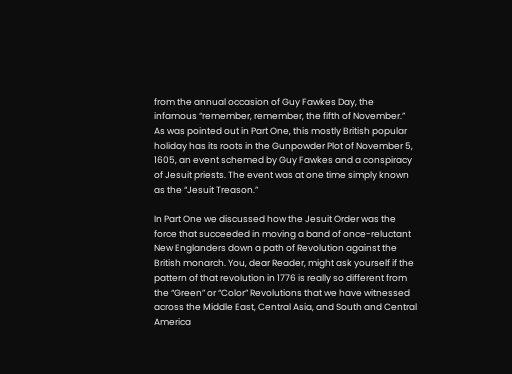from the annual occasion of Guy Fawkes Day, the infamous “remember, remember, the fifth of November.” As was pointed out in Part One, this mostly British popular holiday has its roots in the Gunpowder Plot of November 5, 1605, an event schemed by Guy Fawkes and a conspiracy of Jesuit priests. The event was at one time simply known as the “Jesuit Treason.”

In Part One we discussed how the Jesuit Order was the force that succeeded in moving a band of once-reluctant New Englanders down a path of Revolution against the British monarch. You, dear Reader, might ask yourself if the pattern of that revolution in 1776 is really so different from the “Green” or “Color” Revolutions that we have witnessed across the Middle East, Central Asia, and South and Central America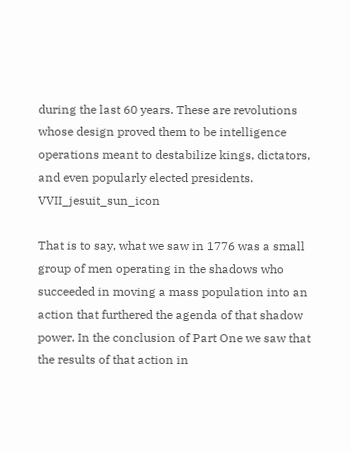during the last 60 years. These are revolutions whose design proved them to be intelligence operations meant to destabilize kings, dictators, and even popularly elected presidents. VVII_jesuit_sun_icon

That is to say, what we saw in 1776 was a small group of men operating in the shadows who succeeded in moving a mass population into an action that furthered the agenda of that shadow power. In the conclusion of Part One we saw that the results of that action in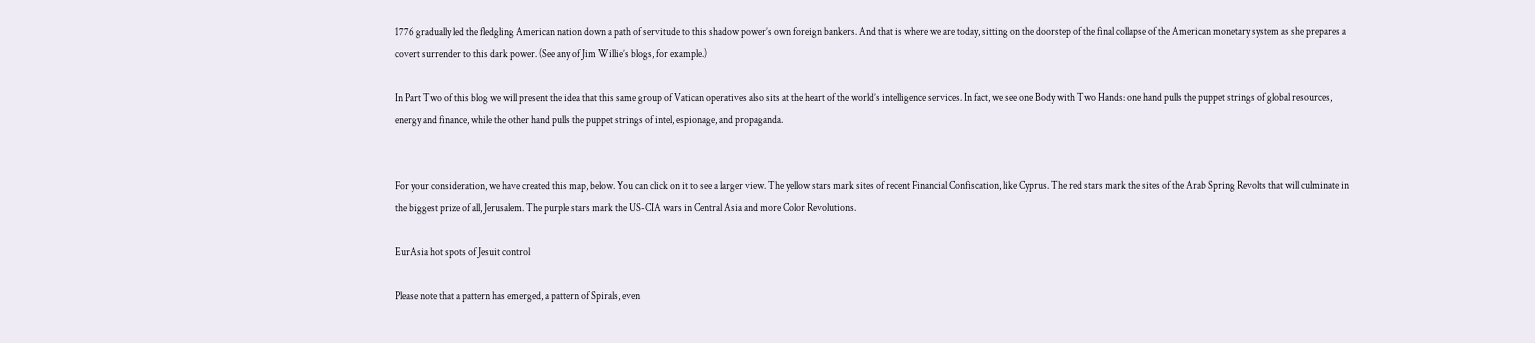1776 gradually led the fledgling American nation down a path of servitude to this shadow power’s own foreign bankers. And that is where we are today, sitting on the doorstep of the final collapse of the American monetary system as she prepares a covert surrender to this dark power. (See any of Jim Willie’s blogs, for example.)

In Part Two of this blog we will present the idea that this same group of Vatican operatives also sits at the heart of the world’s intelligence services. In fact, we see one Body with Two Hands: one hand pulls the puppet strings of global resources, energy and finance, while the other hand pulls the puppet strings of intel, espionage, and propaganda.


For your consideration, we have created this map, below. You can click on it to see a larger view. The yellow stars mark sites of recent Financial Confiscation, like Cyprus. The red stars mark the sites of the Arab Spring Revolts that will culminate in the biggest prize of all, Jerusalem. The purple stars mark the US-CIA wars in Central Asia and more Color Revolutions.

EurAsia hot spots of Jesuit control

Please note that a pattern has emerged, a pattern of Spirals, even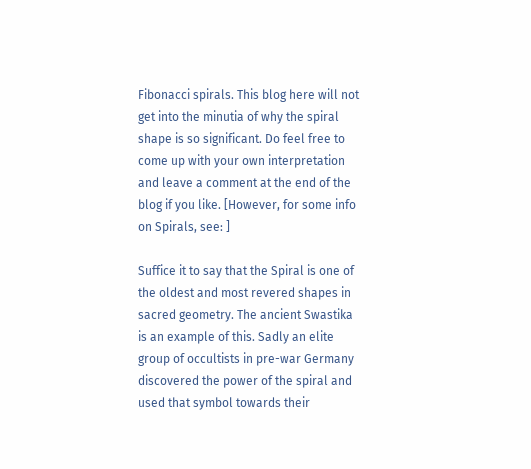Fibonacci spirals. This blog here will not get into the minutia of why the spiral shape is so significant. Do feel free to come up with your own interpretation and leave a comment at the end of the blog if you like. [However, for some info on Spirals, see: ]

Suffice it to say that the Spiral is one of the oldest and most revered shapes in sacred geometry. The ancient Swastika is an example of this. Sadly an elite group of occultists in pre-war Germany discovered the power of the spiral and used that symbol towards their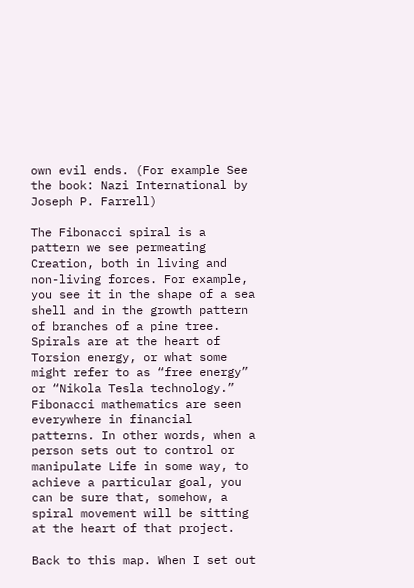own evil ends. (For example See the book: Nazi International by Joseph P. Farrell)

The Fibonacci spiral is a pattern we see permeating Creation, both in living and non-living forces. For example, you see it in the shape of a sea shell and in the growth pattern of branches of a pine tree. Spirals are at the heart of Torsion energy, or what some might refer to as “free energy” or “Nikola Tesla technology.” Fibonacci mathematics are seen everywhere in financial patterns. In other words, when a person sets out to control or manipulate Life in some way, to achieve a particular goal, you can be sure that, somehow, a spiral movement will be sitting at the heart of that project.

Back to this map. When I set out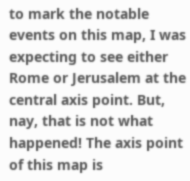to mark the notable events on this map, I was expecting to see either Rome or Jerusalem at the central axis point. But, nay, that is not what happened! The axis point of this map is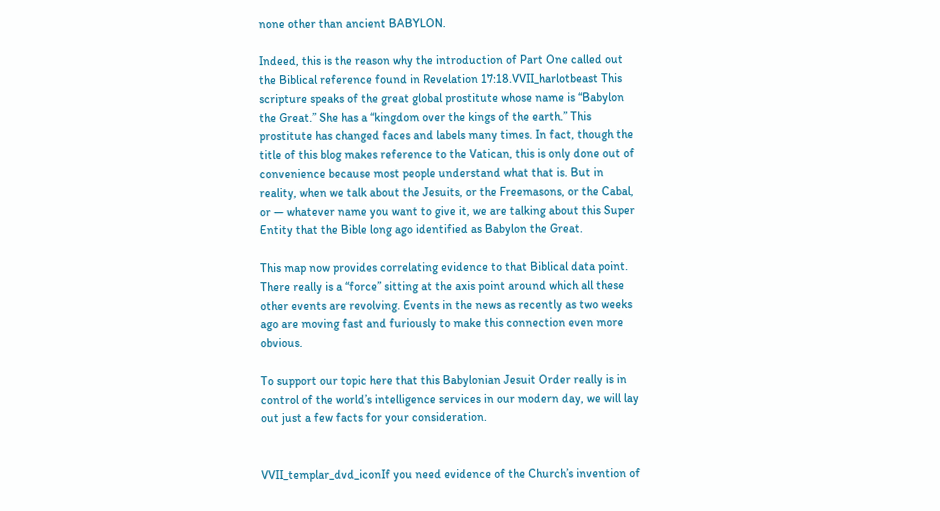none other than ancient BABYLON.

Indeed, this is the reason why the introduction of Part One called out the Biblical reference found in Revelation 17:18.VVII_harlotbeast This scripture speaks of the great global prostitute whose name is “Babylon the Great.” She has a “kingdom over the kings of the earth.” This prostitute has changed faces and labels many times. In fact, though the title of this blog makes reference to the Vatican, this is only done out of convenience because most people understand what that is. But in reality, when we talk about the Jesuits, or the Freemasons, or the Cabal, or — whatever name you want to give it, we are talking about this Super Entity that the Bible long ago identified as Babylon the Great.

This map now provides correlating evidence to that Biblical data point. There really is a “force” sitting at the axis point around which all these other events are revolving. Events in the news as recently as two weeks ago are moving fast and furiously to make this connection even more obvious.

To support our topic here that this Babylonian Jesuit Order really is in control of the world’s intelligence services in our modern day, we will lay out just a few facts for your consideration.


VVII_templar_dvd_iconIf you need evidence of the Church’s invention of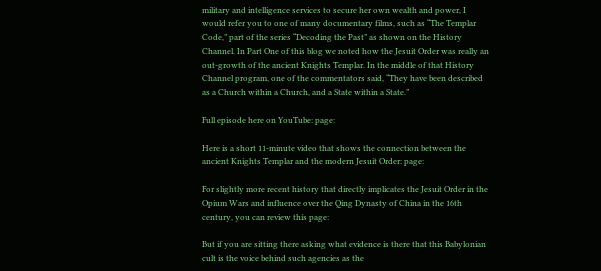military and intelligence services to secure her own wealth and power, I would refer you to one of many documentary films, such as “The Templar Code,” part of the series “Decoding the Past” as shown on the History Channel. In Part One of this blog we noted how the Jesuit Order was really an out-growth of the ancient Knights Templar. In the middle of that History Channel program, one of the commentators said, “They have been described as a Church within a Church, and a State within a State.”

Full episode here on YouTube: page:

Here is a short 11-minute video that shows the connection between the ancient Knights Templar and the modern Jesuit Order: page:

For slightly more recent history that directly implicates the Jesuit Order in the Opium Wars and influence over the Qing Dynasty of China in the 16th century, you can review this page:

But if you are sitting there asking what evidence is there that this Babylonian cult is the voice behind such agencies as the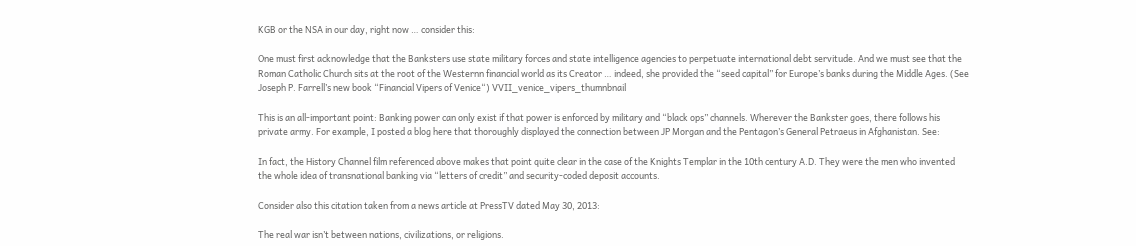KGB or the NSA in our day, right now … consider this:

One must first acknowledge that the Banksters use state military forces and state intelligence agencies to perpetuate international debt servitude. And we must see that the Roman Catholic Church sits at the root of the Westernn financial world as its Creator … indeed, she provided the “seed capital” for Europe’s banks during the Middle Ages. (See Joseph P. Farrell’s new book “Financial Vipers of Venice“) VVII_venice_vipers_thumnbnail

This is an all-important point: Banking power can only exist if that power is enforced by military and “black ops” channels. Wherever the Bankster goes, there follows his private army. For example, I posted a blog here that thoroughly displayed the connection between JP Morgan and the Pentagon’s General Petraeus in Afghanistan. See:

In fact, the History Channel film referenced above makes that point quite clear in the case of the Knights Templar in the 10th century A.D. They were the men who invented the whole idea of transnational banking via “letters of credit” and security-coded deposit accounts.

Consider also this citation taken from a news article at PressTV dated May 30, 2013:

The real war isn’t between nations, civilizations, or religions.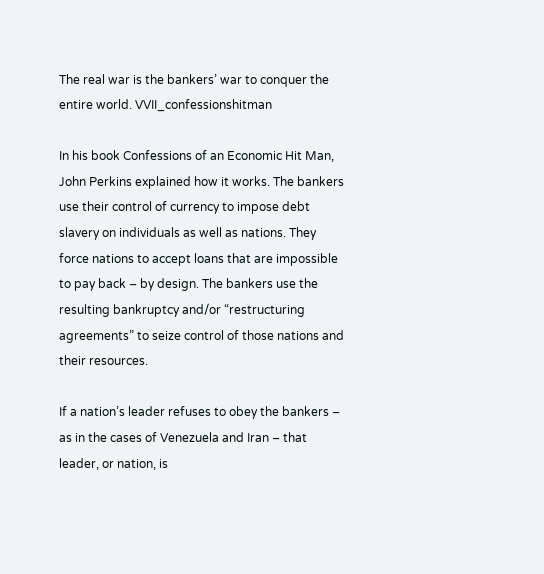The real war is the bankers’ war to conquer the entire world. VVII_confessionshitman

In his book Confessions of an Economic Hit Man, John Perkins explained how it works. The bankers use their control of currency to impose debt slavery on individuals as well as nations. They force nations to accept loans that are impossible to pay back – by design. The bankers use the resulting bankruptcy and/or “restructuring agreements” to seize control of those nations and their resources.

If a nation’s leader refuses to obey the bankers – as in the cases of Venezuela and Iran – that leader, or nation, is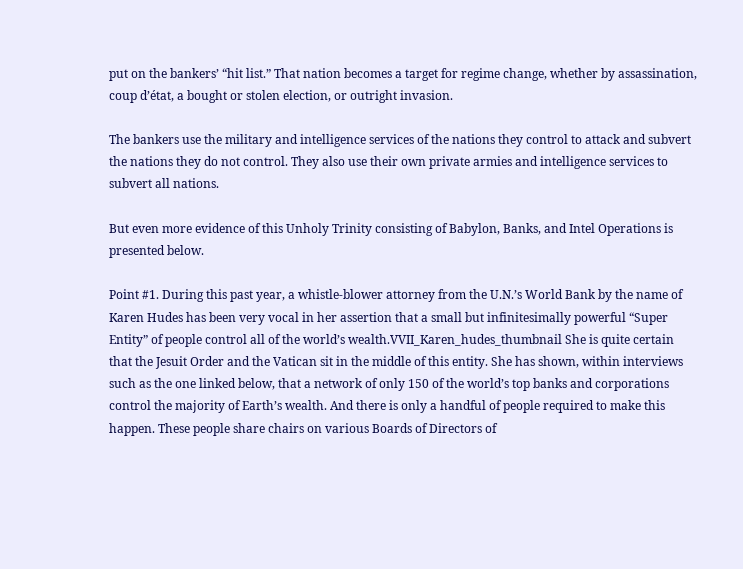put on the bankers’ “hit list.” That nation becomes a target for regime change, whether by assassination, coup d’état, a bought or stolen election, or outright invasion.

The bankers use the military and intelligence services of the nations they control to attack and subvert the nations they do not control. They also use their own private armies and intelligence services to subvert all nations.

But even more evidence of this Unholy Trinity consisting of Babylon, Banks, and Intel Operations is presented below.

Point #1. During this past year, a whistle-blower attorney from the U.N.’s World Bank by the name of Karen Hudes has been very vocal in her assertion that a small but infinitesimally powerful “Super Entity” of people control all of the world’s wealth.VVII_Karen_hudes_thumbnail She is quite certain that the Jesuit Order and the Vatican sit in the middle of this entity. She has shown, within interviews such as the one linked below, that a network of only 150 of the world’s top banks and corporations control the majority of Earth’s wealth. And there is only a handful of people required to make this happen. These people share chairs on various Boards of Directors of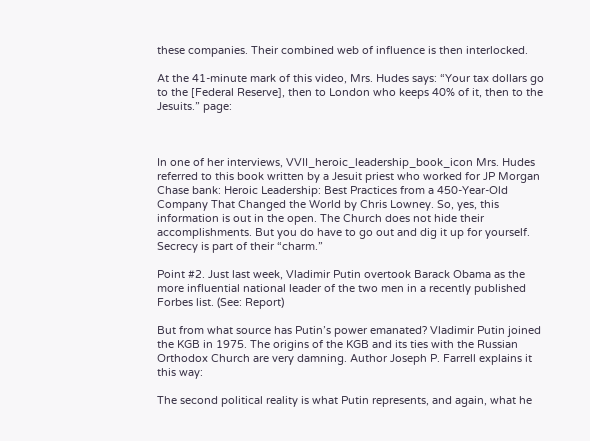these companies. Their combined web of influence is then interlocked.

At the 41-minute mark of this video, Mrs. Hudes says: “Your tax dollars go to the [Federal Reserve], then to London who keeps 40% of it, then to the Jesuits.” page:



In one of her interviews, VVII_heroic_leadership_book_icon Mrs. Hudes referred to this book written by a Jesuit priest who worked for JP Morgan Chase bank: Heroic Leadership: Best Practices from a 450-Year-Old Company That Changed the World by Chris Lowney. So, yes, this information is out in the open. The Church does not hide their accomplishments. But you do have to go out and dig it up for yourself. Secrecy is part of their “charm.”

Point #2. Just last week, Vladimir Putin overtook Barack Obama as the more influential national leader of the two men in a recently published Forbes list. (See: Report)

But from what source has Putin’s power emanated? Vladimir Putin joined the KGB in 1975. The origins of the KGB and its ties with the Russian Orthodox Church are very damning. Author Joseph P. Farrell explains it this way:

The second political reality is what Putin represents, and again, what he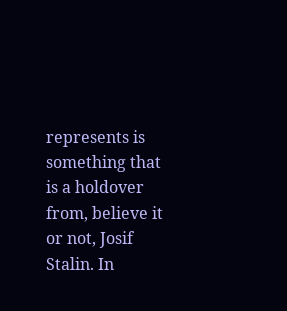represents is something that is a holdover from, believe it or not, Josif Stalin. In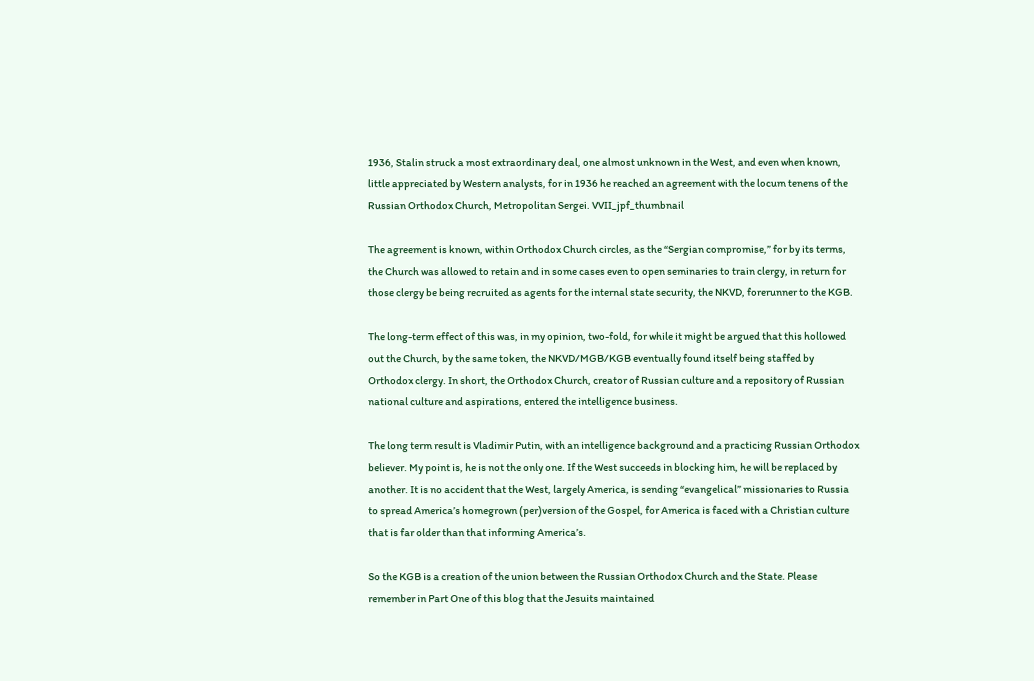1936, Stalin struck a most extraordinary deal, one almost unknown in the West, and even when known, little appreciated by Western analysts, for in 1936 he reached an agreement with the locum tenens of the Russian Orthodox Church, Metropolitan Sergei. VVII_jpf_thumbnail

The agreement is known, within Orthodox Church circles, as the “Sergian compromise,” for by its terms, the Church was allowed to retain and in some cases even to open seminaries to train clergy, in return for those clergy be being recruited as agents for the internal state security, the NKVD, forerunner to the KGB.

The long-term effect of this was, in my opinion, two-fold, for while it might be argued that this hollowed out the Church, by the same token, the NKVD/MGB/KGB eventually found itself being staffed by Orthodox clergy. In short, the Orthodox Church, creator of Russian culture and a repository of Russian national culture and aspirations, entered the intelligence business.

The long term result is Vladimir Putin, with an intelligence background and a practicing Russian Orthodox believer. My point is, he is not the only one. If the West succeeds in blocking him, he will be replaced by another. It is no accident that the West, largely America, is sending “evangelical” missionaries to Russia to spread America’s homegrown (per)version of the Gospel, for America is faced with a Christian culture that is far older than that informing America’s.

So the KGB is a creation of the union between the Russian Orthodox Church and the State. Please remember in Part One of this blog that the Jesuits maintained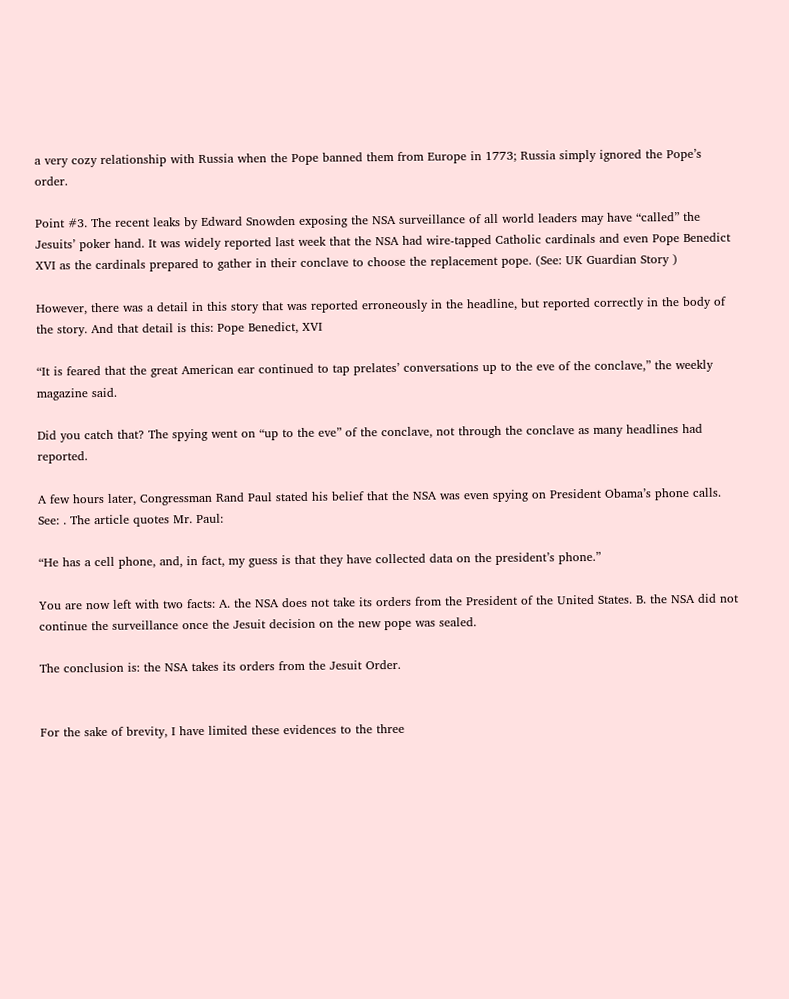a very cozy relationship with Russia when the Pope banned them from Europe in 1773; Russia simply ignored the Pope’s order.

Point #3. The recent leaks by Edward Snowden exposing the NSA surveillance of all world leaders may have “called” the Jesuits’ poker hand. It was widely reported last week that the NSA had wire-tapped Catholic cardinals and even Pope Benedict XVI as the cardinals prepared to gather in their conclave to choose the replacement pope. (See: UK Guardian Story )

However, there was a detail in this story that was reported erroneously in the headline, but reported correctly in the body of the story. And that detail is this: Pope Benedict, XVI

“It is feared that the great American ear continued to tap prelates’ conversations up to the eve of the conclave,” the weekly magazine said.

Did you catch that? The spying went on “up to the eve” of the conclave, not through the conclave as many headlines had reported.

A few hours later, Congressman Rand Paul stated his belief that the NSA was even spying on President Obama’s phone calls. See: . The article quotes Mr. Paul:

“He has a cell phone, and, in fact, my guess is that they have collected data on the president’s phone.”

You are now left with two facts: A. the NSA does not take its orders from the President of the United States. B. the NSA did not continue the surveillance once the Jesuit decision on the new pope was sealed.

The conclusion is: the NSA takes its orders from the Jesuit Order.


For the sake of brevity, I have limited these evidences to the three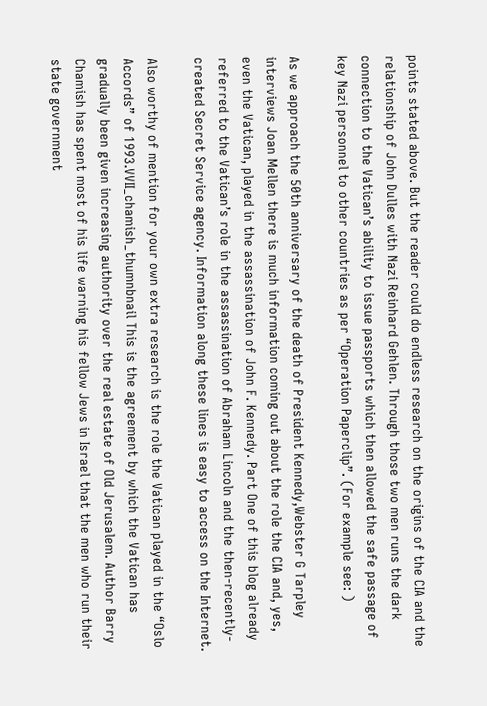points stated above. But the reader could do endless research on the origins of the CIA and the relationship of John Dulles with Nazi Reinhard Gehlen. Through those two men runs the dark connection to the Vatican’s ability to issue passports which then allowed the safe passage of key Nazi personnel to other countries as per “Operation Paperclip”. (For example see: )

As we approach the 50th anniversary of the death of President Kennedy,Webster G Tarpley interviews Joan Mellen there is much information coming out about the role the CIA and, yes, even the Vatican, played in the assassination of John F. Kennedy. Part One of this blog already referred to the Vatican’s role in the assassination of Abraham Lincoln and the then-recently-created Secret Service agency. Information along these lines is easy to access on the Internet.

Also worthy of mention for your own extra research is the role the Vatican played in the “Oslo Accords” of 1993.VVII_chamish_thumnbnail This is the agreement by which the Vatican has gradually been given increasing authority over the real estate of Old Jerusalem. Author Barry Chamish has spent most of his life warning his fellow Jews in Israel that the men who run their state government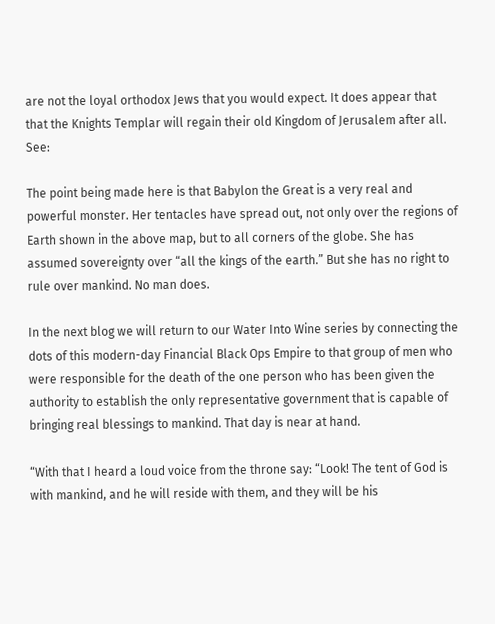are not the loyal orthodox Jews that you would expect. It does appear that that the Knights Templar will regain their old Kingdom of Jerusalem after all. See:

The point being made here is that Babylon the Great is a very real and powerful monster. Her tentacles have spread out, not only over the regions of Earth shown in the above map, but to all corners of the globe. She has assumed sovereignty over “all the kings of the earth.” But she has no right to rule over mankind. No man does.

In the next blog we will return to our Water Into Wine series by connecting the dots of this modern-day Financial Black Ops Empire to that group of men who were responsible for the death of the one person who has been given the authority to establish the only representative government that is capable of bringing real blessings to mankind. That day is near at hand.

“With that I heard a loud voice from the throne say: “Look! The tent of God is with mankind, and he will reside with them, and they will be his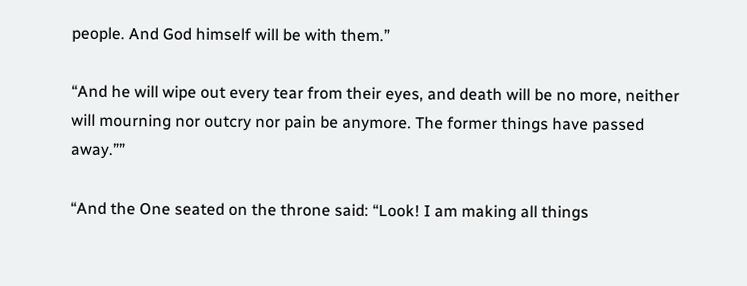people. And God himself will be with them.”

“And he will wipe out every tear from their eyes, and death will be no more, neither will mourning nor outcry nor pain be anymore. The former things have passed away.””

“And the One seated on the throne said: “Look! I am making all things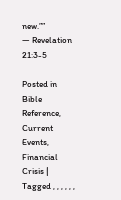new.””
— Revelation 21:3-5

Posted in Bible Reference, Current Events, Financial Crisis | Tagged , , , , , ,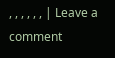, , , , , , | Leave a comment